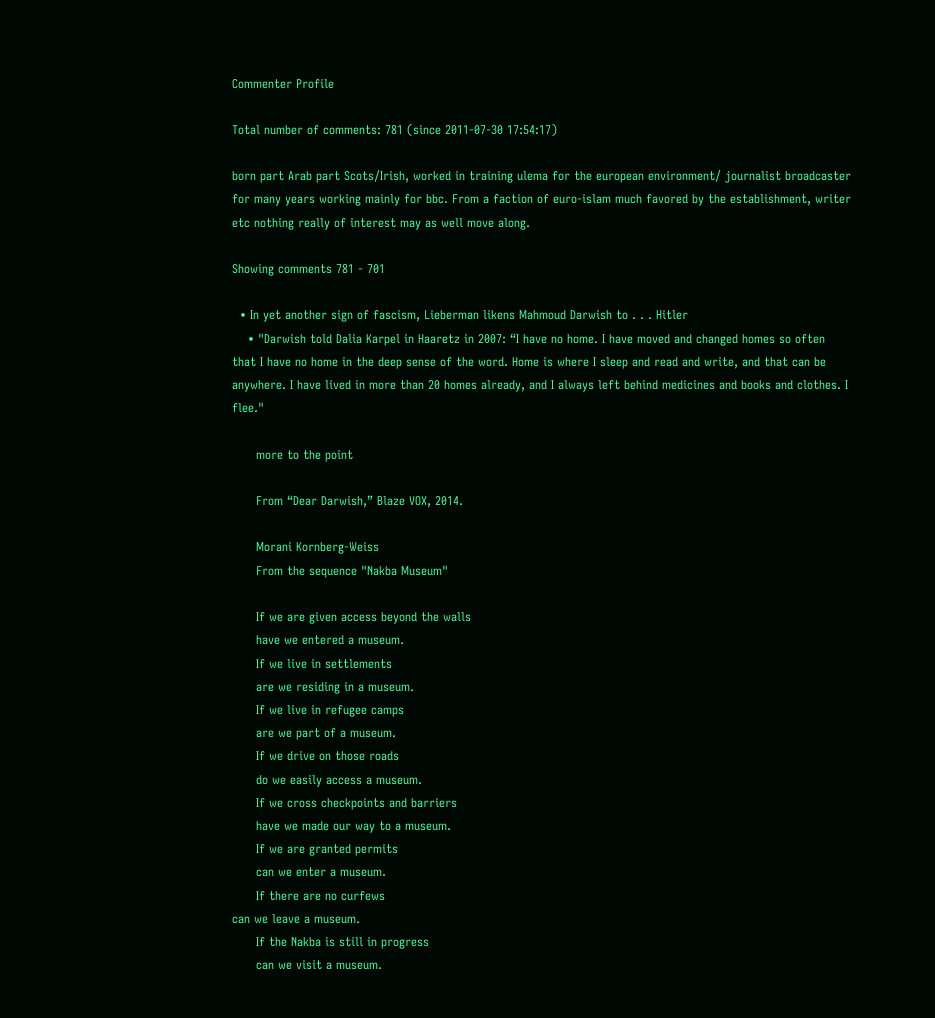Commenter Profile

Total number of comments: 781 (since 2011-07-30 17:54:17)

born part Arab part Scots/Irish, worked in training ulema for the european environment/ journalist broadcaster for many years working mainly for bbc. From a faction of euro-islam much favored by the establishment, writer etc nothing really of interest may as well move along.

Showing comments 781 - 701

  • In yet another sign of fascism, Lieberman likens Mahmoud Darwish to . . . Hitler
    • "Darwish told Dalia Karpel in Haaretz in 2007: “I have no home. I have moved and changed homes so often that I have no home in the deep sense of the word. Home is where I sleep and read and write, and that can be anywhere. I have lived in more than 20 homes already, and I always left behind medicines and books and clothes. I flee."

      more to the point

      From “Dear Darwish,” Blaze VOX, 2014.

      Morani Kornberg-Weiss
      From the sequence "Nakba Museum"

      If we are given access beyond the walls
      have we entered a museum.
      If we live in settlements
      are we residing in a museum.
      If we live in refugee camps
      are we part of a museum.
      If we drive on those roads
      do we easily access a museum.
      If we cross checkpoints and barriers
      have we made our way to a museum.
      If we are granted permits
      can we enter a museum.
      If there are no curfews
can we leave a museum.
      If the Nakba is still in progress
      can we visit a museum.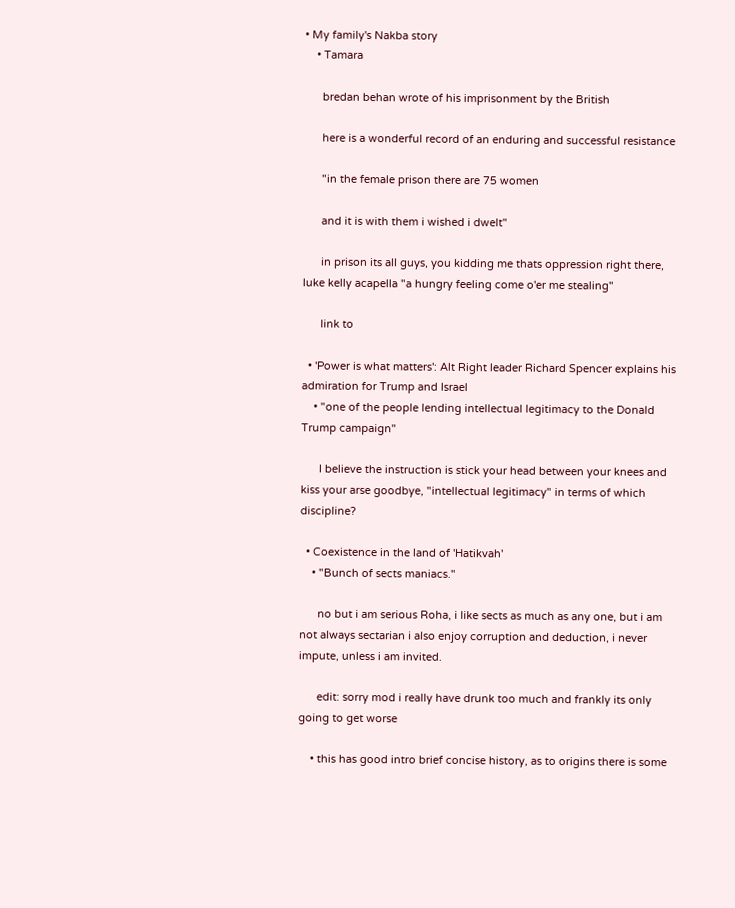• My family's Nakba story
    • Tamara

      bredan behan wrote of his imprisonment by the British

      here is a wonderful record of an enduring and successful resistance

      "in the female prison there are 75 women

      and it is with them i wished i dwelt"

      in prison its all guys, you kidding me thats oppression right there, luke kelly acapella "a hungry feeling come o'er me stealing"

      link to

  • 'Power is what matters': Alt Right leader Richard Spencer explains his admiration for Trump and Israel
    • "one of the people lending intellectual legitimacy to the Donald Trump campaign"

      I believe the instruction is stick your head between your knees and kiss your arse goodbye, "intellectual legitimacy" in terms of which discipline?

  • Coexistence in the land of 'Hatikvah'
    • "Bunch of sects maniacs."

      no but i am serious Roha, i like sects as much as any one, but i am not always sectarian i also enjoy corruption and deduction, i never impute, unless i am invited.

      edit: sorry mod i really have drunk too much and frankly its only going to get worse

    • this has good intro brief concise history, as to origins there is some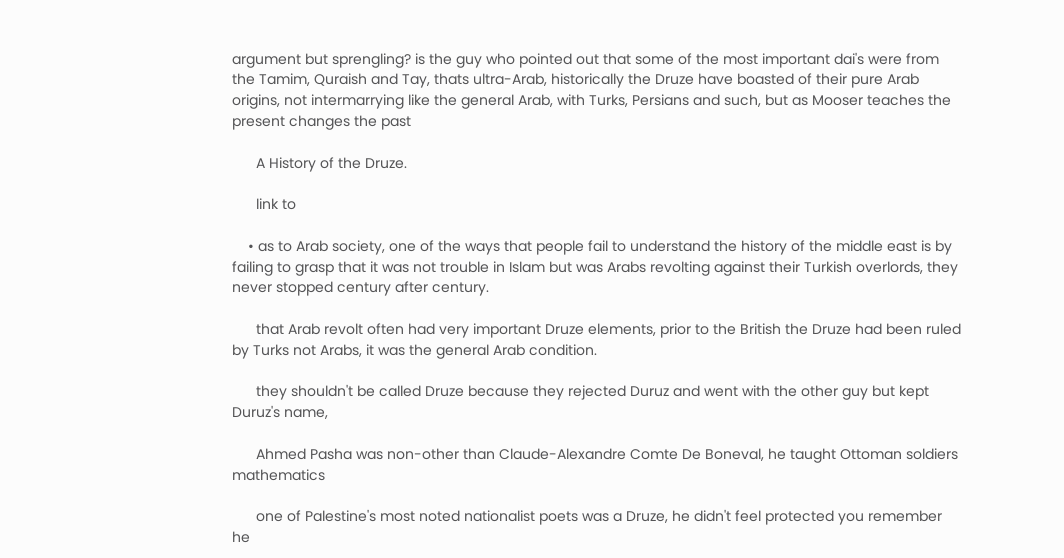argument but sprengling? is the guy who pointed out that some of the most important dai's were from the Tamim, Quraish and Tay, thats ultra-Arab, historically the Druze have boasted of their pure Arab origins, not intermarrying like the general Arab, with Turks, Persians and such, but as Mooser teaches the present changes the past

      A History of the Druze.

      link to

    • as to Arab society, one of the ways that people fail to understand the history of the middle east is by failing to grasp that it was not trouble in Islam but was Arabs revolting against their Turkish overlords, they never stopped century after century.

      that Arab revolt often had very important Druze elements, prior to the British the Druze had been ruled by Turks not Arabs, it was the general Arab condition.

      they shouldn't be called Druze because they rejected Duruz and went with the other guy but kept Duruz's name,

      Ahmed Pasha was non-other than Claude-Alexandre Comte De Boneval, he taught Ottoman soldiers mathematics

      one of Palestine's most noted nationalist poets was a Druze, he didn't feel protected you remember he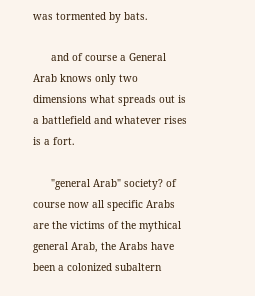was tormented by bats.

      and of course a General Arab knows only two dimensions what spreads out is a battlefield and whatever rises is a fort.

      "general Arab" society? of course now all specific Arabs are the victims of the mythical general Arab, the Arabs have been a colonized subaltern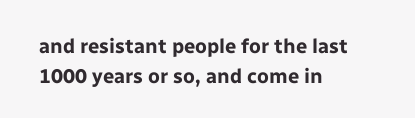and resistant people for the last 1000 years or so, and come in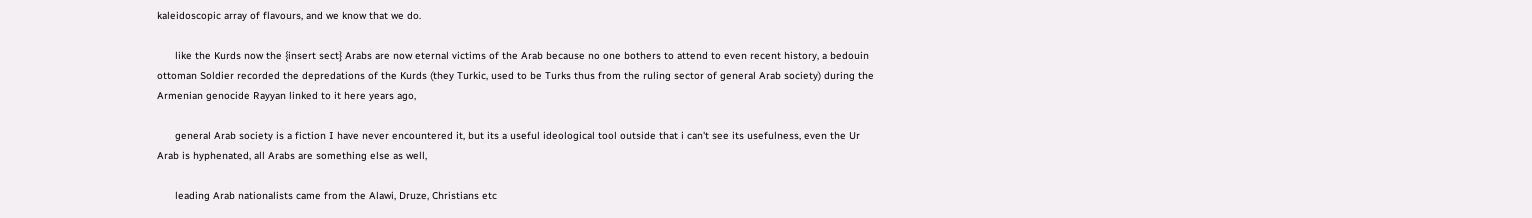kaleidoscopic array of flavours, and we know that we do.

      like the Kurds now the {insert sect} Arabs are now eternal victims of the Arab because no one bothers to attend to even recent history, a bedouin ottoman Soldier recorded the depredations of the Kurds (they Turkic, used to be Turks thus from the ruling sector of general Arab society) during the Armenian genocide Rayyan linked to it here years ago,

      general Arab society is a fiction I have never encountered it, but its a useful ideological tool outside that i can't see its usefulness, even the Ur Arab is hyphenated, all Arabs are something else as well,

      leading Arab nationalists came from the Alawi, Druze, Christians etc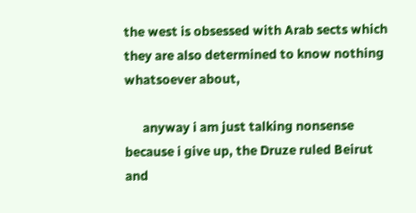the west is obsessed with Arab sects which they are also determined to know nothing whatsoever about,

      anyway i am just talking nonsense because i give up, the Druze ruled Beirut and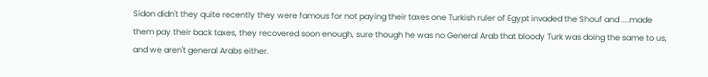Sidon didn't they quite recently they were famous for not paying their taxes one Turkish ruler of Egypt invaded the Shouf and ....made them pay their back taxes, they recovered soon enough, sure though he was no General Arab that bloody Turk was doing the same to us, and we aren't general Arabs either.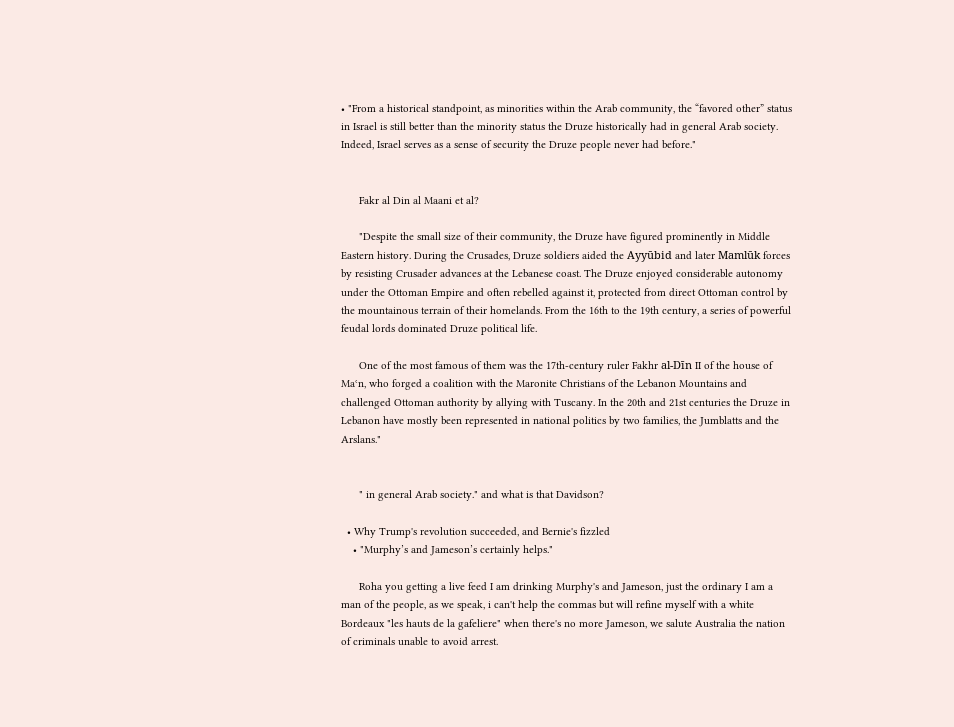• "From a historical standpoint, as minorities within the Arab community, the “favored other” status in Israel is still better than the minority status the Druze historically had in general Arab society. Indeed, Israel serves as a sense of security the Druze people never had before."


      Fakr al Din al Maani et al?

      "Despite the small size of their community, the Druze have figured prominently in Middle Eastern history. During the Crusades, Druze soldiers aided the Ayyūbid and later Mamlūk forces by resisting Crusader advances at the Lebanese coast. The Druze enjoyed considerable autonomy under the Ottoman Empire and often rebelled against it, protected from direct Ottoman control by the mountainous terrain of their homelands. From the 16th to the 19th century, a series of powerful feudal lords dominated Druze political life.

      One of the most famous of them was the 17th-century ruler Fakhr al-Dīn II of the house of Maʿn, who forged a coalition with the Maronite Christians of the Lebanon Mountains and challenged Ottoman authority by allying with Tuscany. In the 20th and 21st centuries the Druze in Lebanon have mostly been represented in national politics by two families, the Jumblatts and the Arslans."


      " in general Arab society." and what is that Davidson?

  • Why Trump's revolution succeeded, and Bernie's fizzled
    • "Murphy’s and Jameson’s certainly helps."

      Roha you getting a live feed I am drinking Murphy's and Jameson, just the ordinary I am a man of the people, as we speak, i can't help the commas but will refine myself with a white Bordeaux "les hauts de la gafeliere" when there's no more Jameson, we salute Australia the nation of criminals unable to avoid arrest.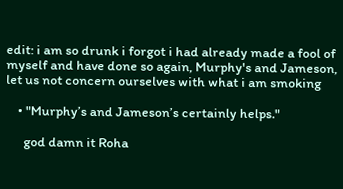edit: i am so drunk i forgot i had already made a fool of myself and have done so again, Murphy's and Jameson, let us not concern ourselves with what i am smoking

    • "Murphy’s and Jameson’s certainly helps."

      god damn it Roha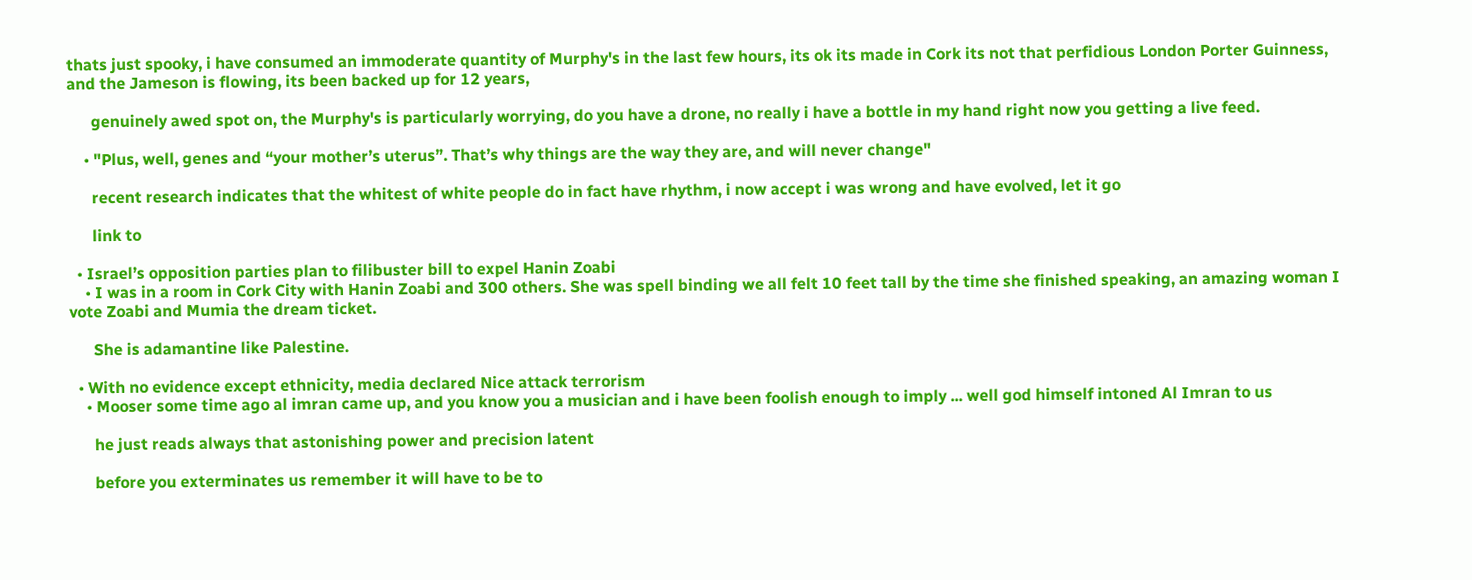thats just spooky, i have consumed an immoderate quantity of Murphy's in the last few hours, its ok its made in Cork its not that perfidious London Porter Guinness, and the Jameson is flowing, its been backed up for 12 years,

      genuinely awed spot on, the Murphy's is particularly worrying, do you have a drone, no really i have a bottle in my hand right now you getting a live feed.

    • "Plus, well, genes and “your mother’s uterus”. That’s why things are the way they are, and will never change"

      recent research indicates that the whitest of white people do in fact have rhythm, i now accept i was wrong and have evolved, let it go

      link to

  • Israel’s opposition parties plan to filibuster bill to expel Hanin Zoabi
    • I was in a room in Cork City with Hanin Zoabi and 300 others. She was spell binding we all felt 10 feet tall by the time she finished speaking, an amazing woman I vote Zoabi and Mumia the dream ticket.

      She is adamantine like Palestine.

  • With no evidence except ethnicity, media declared Nice attack terrorism
    • Mooser some time ago al imran came up, and you know you a musician and i have been foolish enough to imply ... well god himself intoned Al Imran to us

      he just reads always that astonishing power and precision latent

      before you exterminates us remember it will have to be to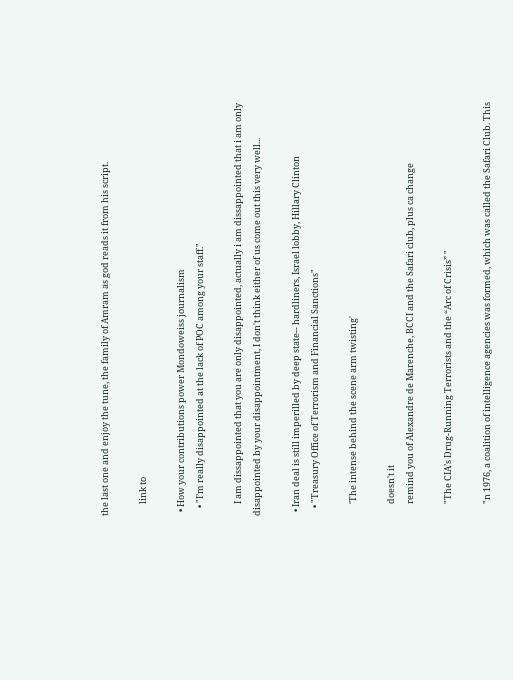the last one and enjoy the tune, the family of Amram as god reads it from his script.

      link to

  • How your contributions power Mondoweiss journalism
    • "I’m really disappointed at the lack of POC among your staff."

      I am dissappointed that you are only disappointed, actually i am dissappointed that i am only disappointed by your disappointment, I don't think either of us come out this very well...

  • Iran deal is still imperilled by deep state-- hardliners, Israel lobby, Hillary Clinton
    • "Treasury Office of Terrorism and Financial Sanctions"

      'The intense behind the scene arm twisting'

      doesn't it
      remind you of Alexandre de Marenche, BCCI and the Safari club, plus ca change

      "The CIA’s Drug-Running Terrorists and the “Arc of Crisis” "

      "n 1976, a coalition of intelligence agencies was formed, which was called the Safari Club. This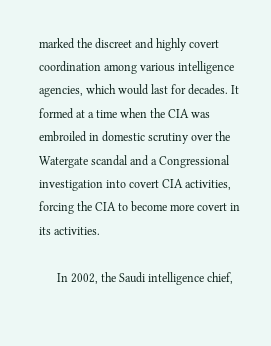marked the discreet and highly covert coordination among various intelligence agencies, which would last for decades. It formed at a time when the CIA was embroiled in domestic scrutiny over the Watergate scandal and a Congressional investigation into covert CIA activities, forcing the CIA to become more covert in its activities.

      In 2002, the Saudi intelligence chief,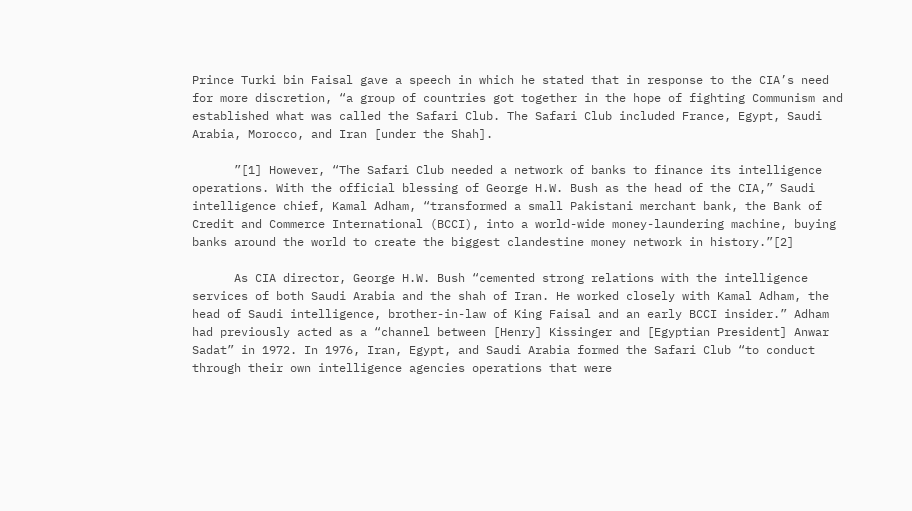Prince Turki bin Faisal gave a speech in which he stated that in response to the CIA’s need for more discretion, “a group of countries got together in the hope of fighting Communism and established what was called the Safari Club. The Safari Club included France, Egypt, Saudi Arabia, Morocco, and Iran [under the Shah].

      ”[1] However, “The Safari Club needed a network of banks to finance its intelligence operations. With the official blessing of George H.W. Bush as the head of the CIA,” Saudi intelligence chief, Kamal Adham, “transformed a small Pakistani merchant bank, the Bank of Credit and Commerce International (BCCI), into a world-wide money-laundering machine, buying banks around the world to create the biggest clandestine money network in history.”[2]

      As CIA director, George H.W. Bush “cemented strong relations with the intelligence services of both Saudi Arabia and the shah of Iran. He worked closely with Kamal Adham, the head of Saudi intelligence, brother-in-law of King Faisal and an early BCCI insider.” Adham had previously acted as a “channel between [Henry] Kissinger and [Egyptian President] Anwar Sadat” in 1972. In 1976, Iran, Egypt, and Saudi Arabia formed the Safari Club “to conduct through their own intelligence agencies operations that were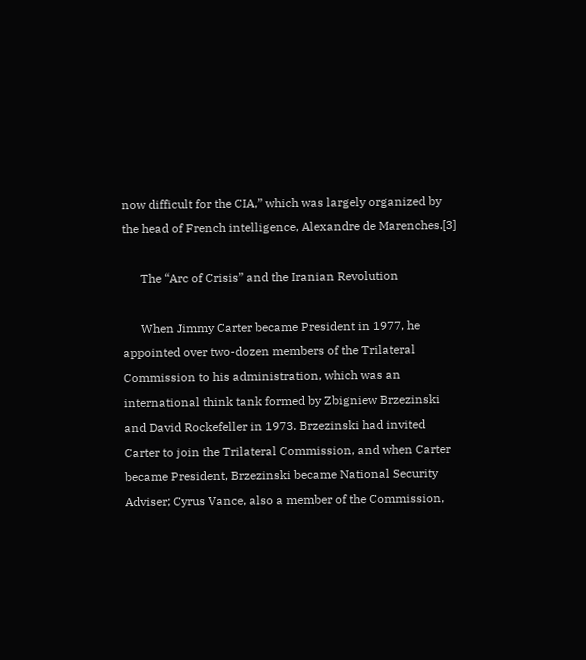now difficult for the CIA,” which was largely organized by the head of French intelligence, Alexandre de Marenches.[3]

      The “Arc of Crisis” and the Iranian Revolution

      When Jimmy Carter became President in 1977, he appointed over two-dozen members of the Trilateral Commission to his administration, which was an international think tank formed by Zbigniew Brzezinski and David Rockefeller in 1973. Brzezinski had invited Carter to join the Trilateral Commission, and when Carter became President, Brzezinski became National Security Adviser; Cyrus Vance, also a member of the Commission,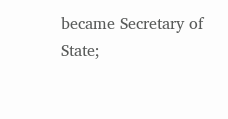became Secretary of State;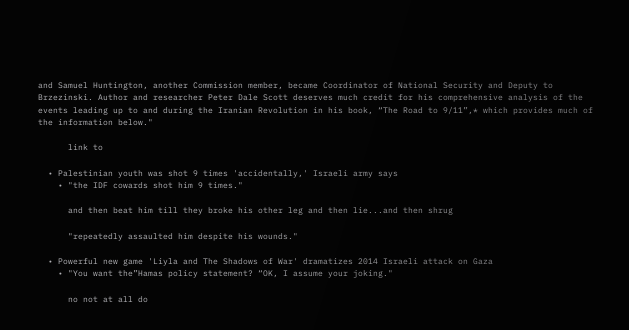and Samuel Huntington, another Commission member, became Coordinator of National Security and Deputy to Brzezinski. Author and researcher Peter Dale Scott deserves much credit for his comprehensive analysis of the events leading up to and during the Iranian Revolution in his book, “The Road to 9/11”,* which provides much of the information below."

      link to

  • Palestinian youth was shot 9 times 'accidentally,' Israeli army says
    • "the IDF cowards shot him 9 times."

      and then beat him till they broke his other leg and then lie...and then shrug

      "repeatedly assaulted him despite his wounds."

  • Powerful new game 'Liyla and The Shadows of War' dramatizes 2014 Israeli attack on Gaza
    • "You want the”Hamas policy statement? “OK, I assume your joking."

      no not at all do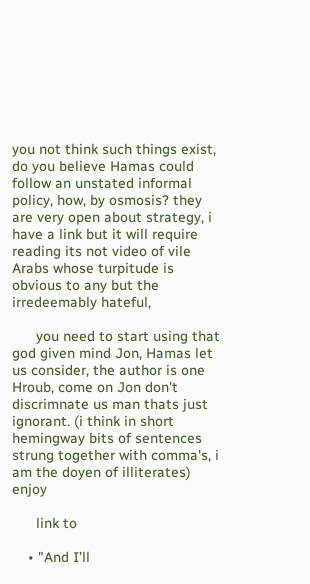you not think such things exist, do you believe Hamas could follow an unstated informal policy, how, by osmosis? they are very open about strategy, i have a link but it will require reading its not video of vile Arabs whose turpitude is obvious to any but the irredeemably hateful,

      you need to start using that god given mind Jon, Hamas let us consider, the author is one Hroub, come on Jon don't discrimnate us man thats just ignorant. (i think in short hemingway bits of sentences strung together with comma's, i am the doyen of illiterates) enjoy

      link to

    • "And I’ll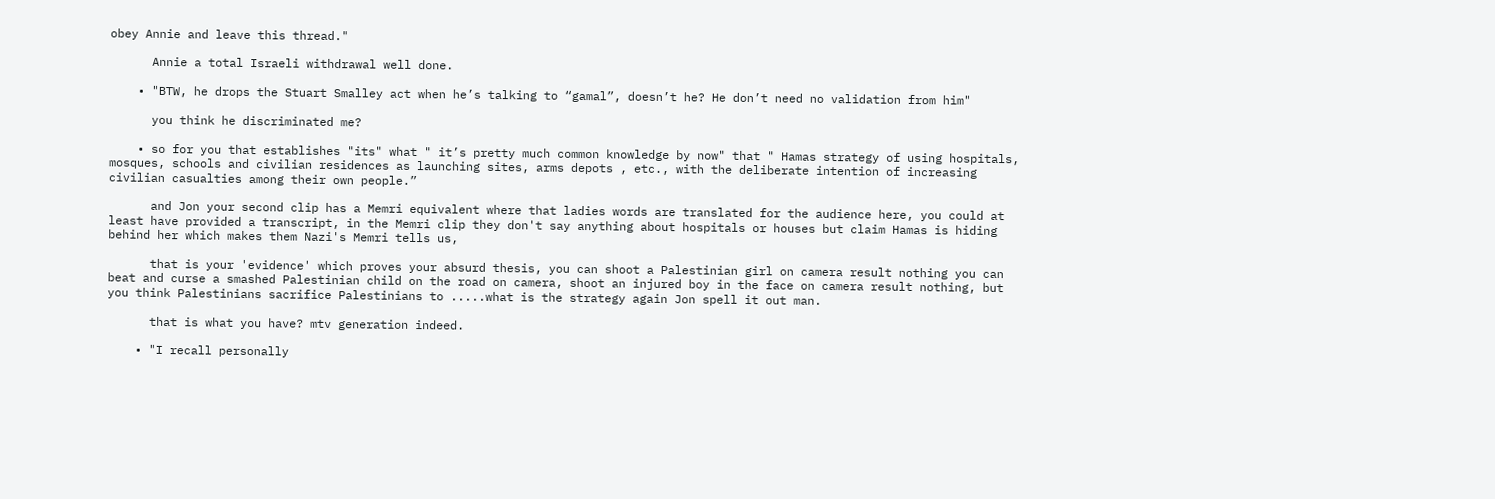obey Annie and leave this thread."

      Annie a total Israeli withdrawal well done.

    • "BTW, he drops the Stuart Smalley act when he’s talking to “gamal”, doesn’t he? He don’t need no validation from him"

      you think he discriminated me?

    • so for you that establishes "its" what " it’s pretty much common knowledge by now" that " Hamas strategy of using hospitals, mosques, schools and civilian residences as launching sites, arms depots , etc., with the deliberate intention of increasing civilian casualties among their own people.”

      and Jon your second clip has a Memri equivalent where that ladies words are translated for the audience here, you could at least have provided a transcript, in the Memri clip they don't say anything about hospitals or houses but claim Hamas is hiding behind her which makes them Nazi's Memri tells us,

      that is your 'evidence' which proves your absurd thesis, you can shoot a Palestinian girl on camera result nothing you can beat and curse a smashed Palestinian child on the road on camera, shoot an injured boy in the face on camera result nothing, but you think Palestinians sacrifice Palestinians to .....what is the strategy again Jon spell it out man.

      that is what you have? mtv generation indeed.

    • "I recall personally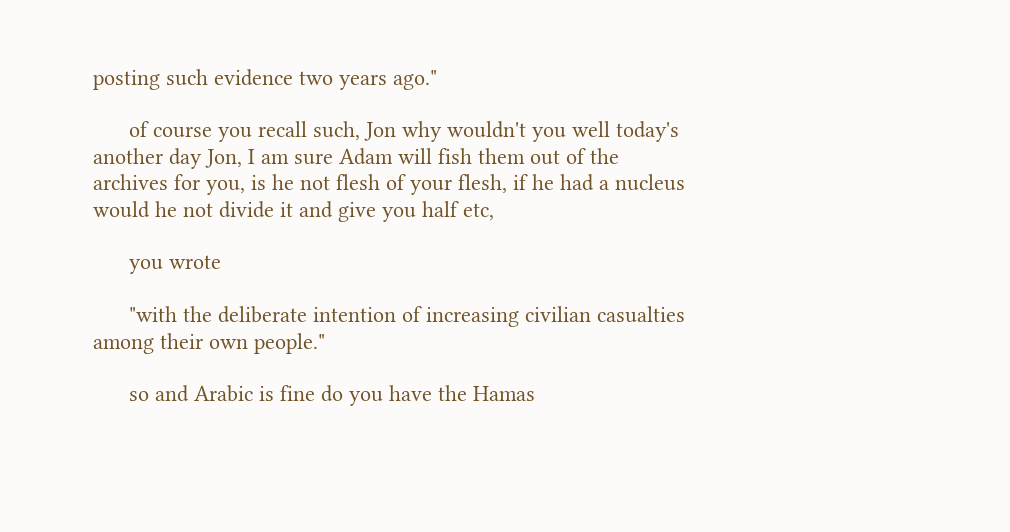posting such evidence two years ago."

      of course you recall such, Jon why wouldn't you well today's another day Jon, I am sure Adam will fish them out of the archives for you, is he not flesh of your flesh, if he had a nucleus would he not divide it and give you half etc,

      you wrote

      "with the deliberate intention of increasing civilian casualties among their own people."

      so and Arabic is fine do you have the Hamas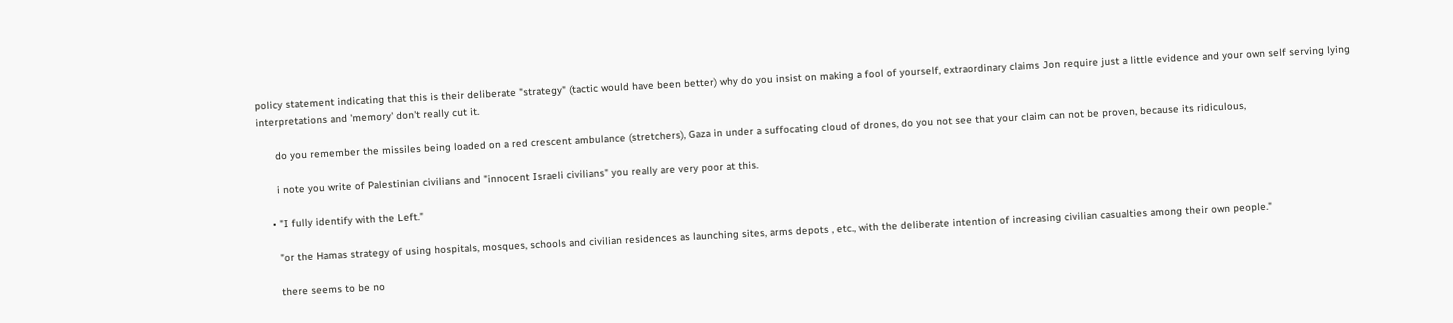policy statement indicating that this is their deliberate "strategy" (tactic would have been better) why do you insist on making a fool of yourself, extraordinary claims Jon require just a little evidence and your own self serving lying interpretations and 'memory' don't really cut it.

      do you remember the missiles being loaded on a red crescent ambulance (stretchers), Gaza in under a suffocating cloud of drones, do you not see that your claim can not be proven, because its ridiculous,

      i note you write of Palestinian civilians and "innocent Israeli civilians" you really are very poor at this.

    • "I fully identify with the Left."

      "or the Hamas strategy of using hospitals, mosques, schools and civilian residences as launching sites, arms depots , etc., with the deliberate intention of increasing civilian casualties among their own people."

      there seems to be no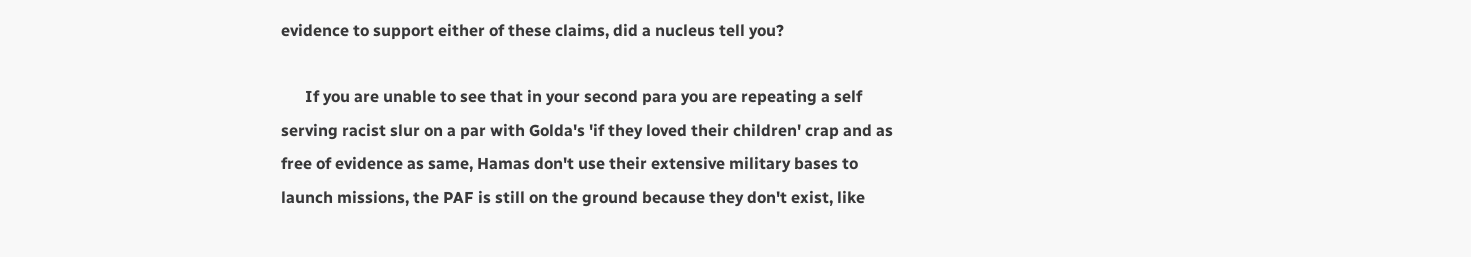evidence to support either of these claims, did a nucleus tell you?

      If you are unable to see that in your second para you are repeating a self serving racist slur on a par with Golda's 'if they loved their children' crap and as free of evidence as same, Hamas don't use their extensive military bases to launch missions, the PAF is still on the ground because they don't exist, like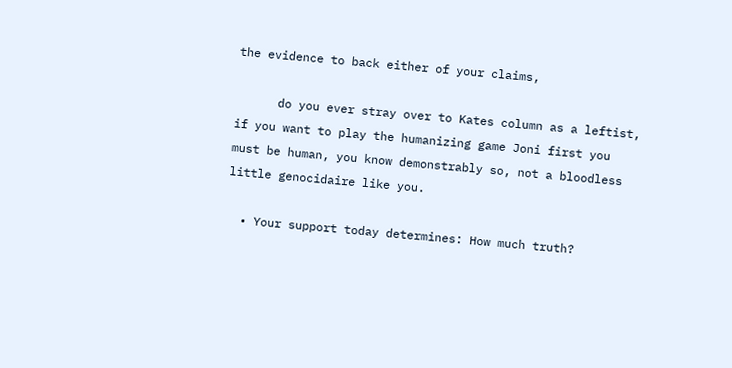the evidence to back either of your claims,

      do you ever stray over to Kates column as a leftist, if you want to play the humanizing game Joni first you must be human, you know demonstrably so, not a bloodless little genocidaire like you.

  • Your support today determines: How much truth?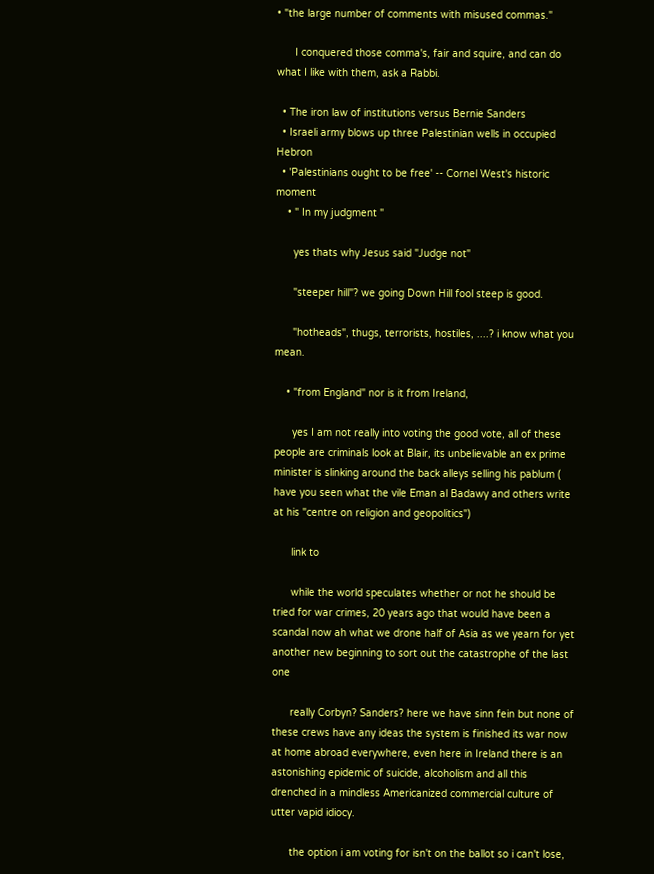• "the large number of comments with misused commas."

      I conquered those comma's, fair and squire, and can do what I like with them, ask a Rabbi.

  • The iron law of institutions versus Bernie Sanders
  • Israeli army blows up three Palestinian wells in occupied Hebron
  • 'Palestinians ought to be free' -- Cornel West's historic moment
    • " In my judgment "

      yes thats why Jesus said "Judge not"

      "steeper hill"? we going Down Hill fool steep is good.

      "hotheads", thugs, terrorists, hostiles, ....? i know what you mean.

    • "from England" nor is it from Ireland,

      yes I am not really into voting the good vote, all of these people are criminals look at Blair, its unbelievable an ex prime minister is slinking around the back alleys selling his pablum ( have you seen what the vile Eman al Badawy and others write at his "centre on religion and geopolitics")

      link to

      while the world speculates whether or not he should be tried for war crimes, 20 years ago that would have been a scandal now ah what we drone half of Asia as we yearn for yet another new beginning to sort out the catastrophe of the last one

      really Corbyn? Sanders? here we have sinn fein but none of these crews have any ideas the system is finished its war now at home abroad everywhere, even here in Ireland there is an astonishing epidemic of suicide, alcoholism and all this drenched in a mindless Americanized commercial culture of utter vapid idiocy.

      the option i am voting for isn't on the ballot so i can't lose,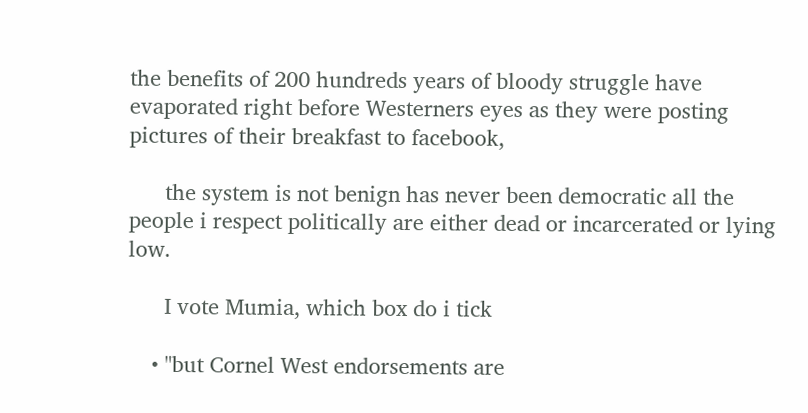the benefits of 200 hundreds years of bloody struggle have evaporated right before Westerners eyes as they were posting pictures of their breakfast to facebook,

      the system is not benign has never been democratic all the people i respect politically are either dead or incarcerated or lying low.

      I vote Mumia, which box do i tick

    • "but Cornel West endorsements are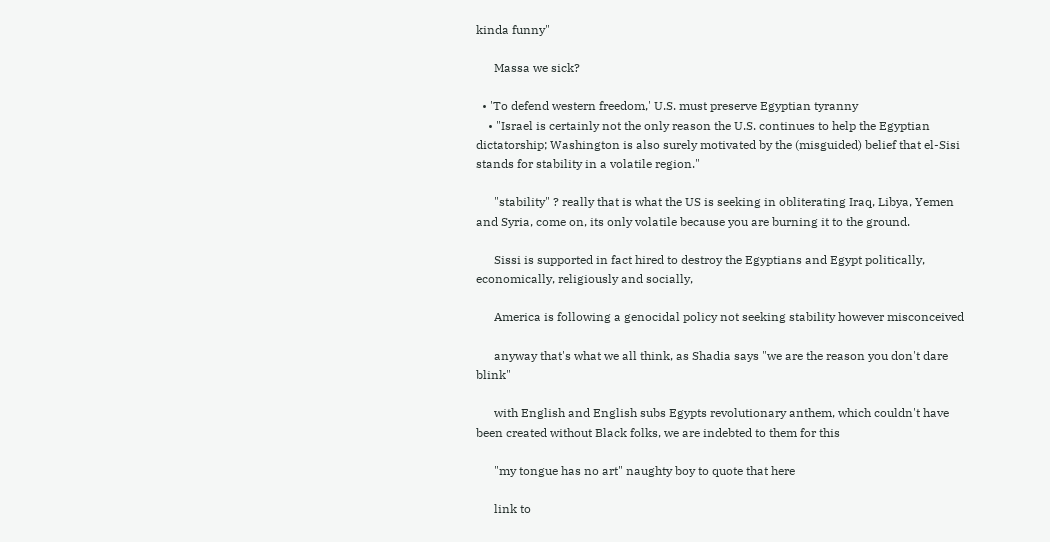kinda funny"

      Massa we sick?

  • 'To defend western freedom,' U.S. must preserve Egyptian tyranny
    • "Israel is certainly not the only reason the U.S. continues to help the Egyptian dictatorship; Washington is also surely motivated by the (misguided) belief that el-Sisi stands for stability in a volatile region."

      "stability" ? really that is what the US is seeking in obliterating Iraq, Libya, Yemen and Syria, come on, its only volatile because you are burning it to the ground.

      Sissi is supported in fact hired to destroy the Egyptians and Egypt politically, economically, religiously and socially,

      America is following a genocidal policy not seeking stability however misconceived

      anyway that's what we all think, as Shadia says "we are the reason you don't dare blink"

      with English and English subs Egypts revolutionary anthem, which couldn't have been created without Black folks, we are indebted to them for this

      "my tongue has no art" naughty boy to quote that here

      link to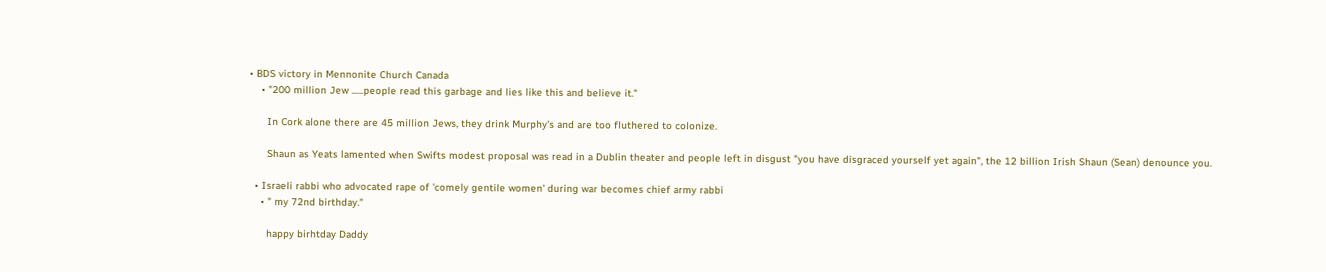• BDS victory in Mennonite Church Canada
    • "200 million Jew ......people read this garbage and lies like this and believe it."

      In Cork alone there are 45 million Jews, they drink Murphy's and are too fluthered to colonize.

      Shaun as Yeats lamented when Swifts modest proposal was read in a Dublin theater and people left in disgust "you have disgraced yourself yet again", the 12 billion Irish Shaun (Sean) denounce you.

  • Israeli rabbi who advocated rape of 'comely gentile women' during war becomes chief army rabbi
    • " my 72nd birthday."

      happy birhtday Daddy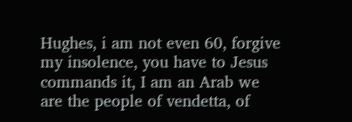Hughes, i am not even 60, forgive my insolence, you have to Jesus commands it, I am an Arab we are the people of vendetta, of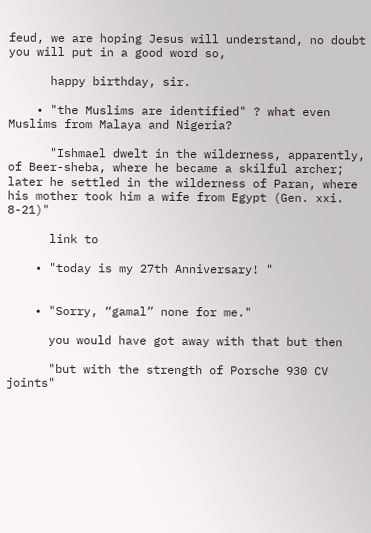feud, we are hoping Jesus will understand, no doubt you will put in a good word so,

      happy birthday, sir.

    • "the Muslims are identified" ? what even Muslims from Malaya and Nigeria?

      "Ishmael dwelt in the wilderness, apparently, of Beer-sheba, where he became a skilful archer; later he settled in the wilderness of Paran, where his mother took him a wife from Egypt (Gen. xxi. 8-21)"

      link to

    • "today is my 27th Anniversary! "


    • "Sorry, “gamal” none for me."

      you would have got away with that but then

      "but with the strength of Porsche 930 CV joints"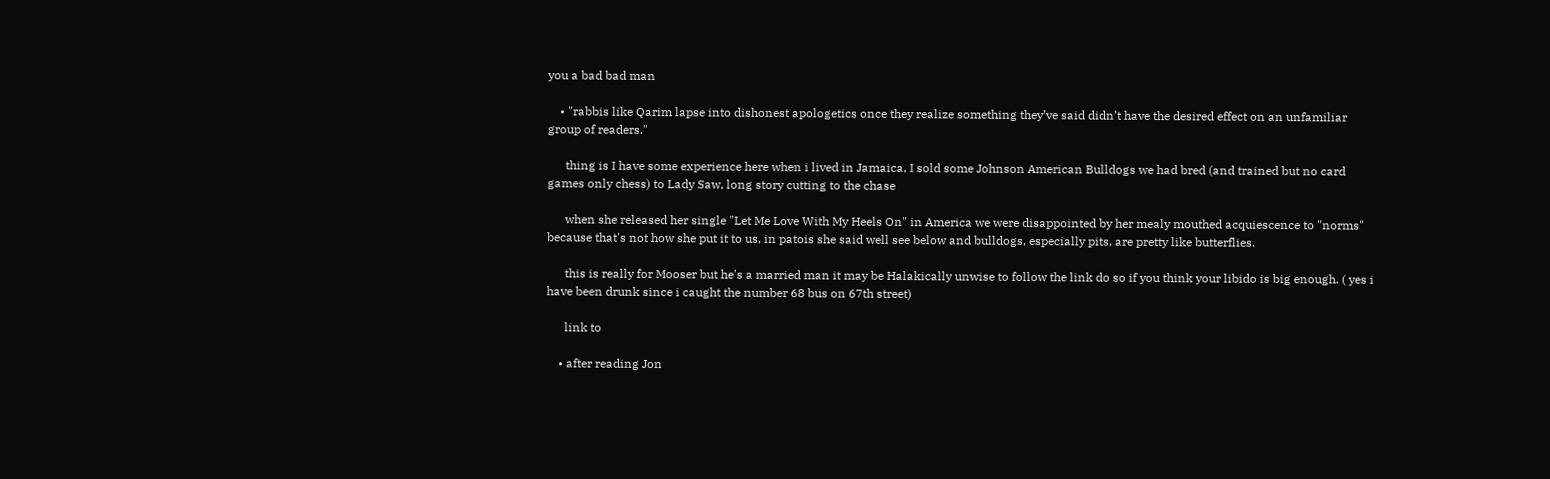you a bad bad man

    • "rabbis like Qarim lapse into dishonest apologetics once they realize something they’ve said didn’t have the desired effect on an unfamiliar group of readers."

      thing is I have some experience here when i lived in Jamaica, I sold some Johnson American Bulldogs we had bred (and trained but no card games only chess) to Lady Saw, long story cutting to the chase

      when she released her single "Let Me Love With My Heels On" in America we were disappointed by her mealy mouthed acquiescence to "norms" because that's not how she put it to us, in patois she said well see below and bulldogs, especially pits, are pretty like butterflies.

      this is really for Mooser but he's a married man it may be Halakically unwise to follow the link do so if you think your libido is big enough. ( yes i have been drunk since i caught the number 68 bus on 67th street)

      link to

    • after reading Jon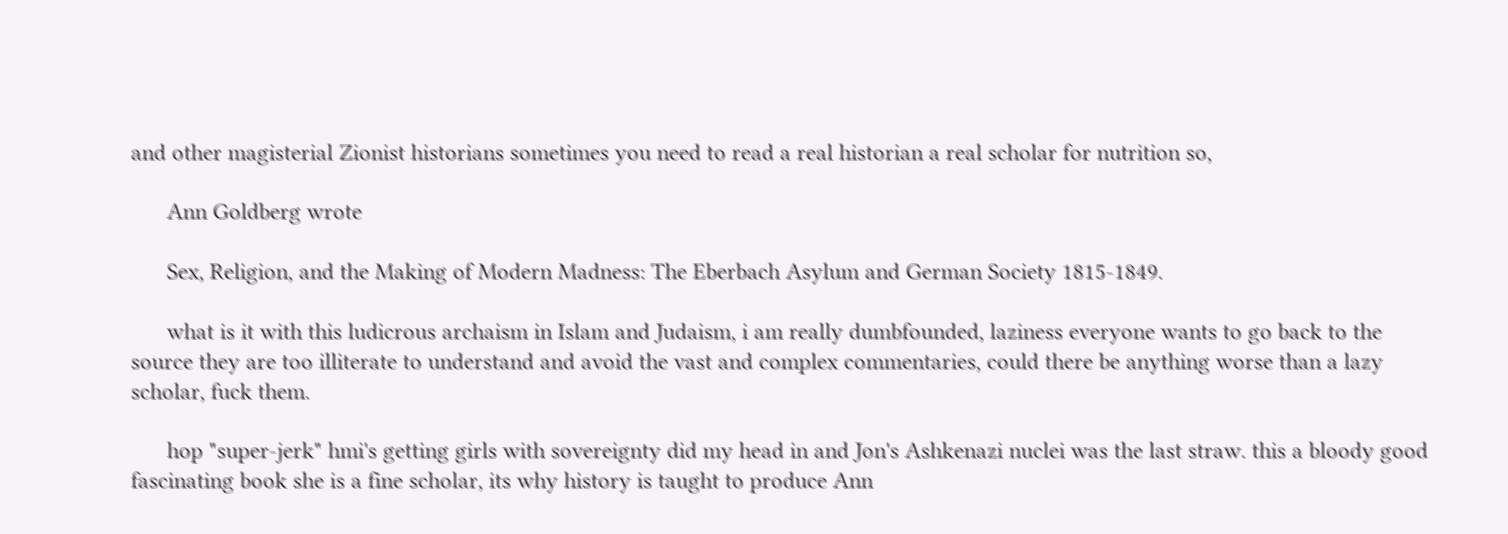and other magisterial Zionist historians sometimes you need to read a real historian a real scholar for nutrition so,

      Ann Goldberg wrote

      Sex, Religion, and the Making of Modern Madness: The Eberbach Asylum and German Society 1815-1849.

      what is it with this ludicrous archaism in Islam and Judaism, i am really dumbfounded, laziness everyone wants to go back to the source they are too illiterate to understand and avoid the vast and complex commentaries, could there be anything worse than a lazy scholar, fuck them.

      hop "super-jerk" hmi's getting girls with sovereignty did my head in and Jon's Ashkenazi nuclei was the last straw. this a bloody good fascinating book she is a fine scholar, its why history is taught to produce Ann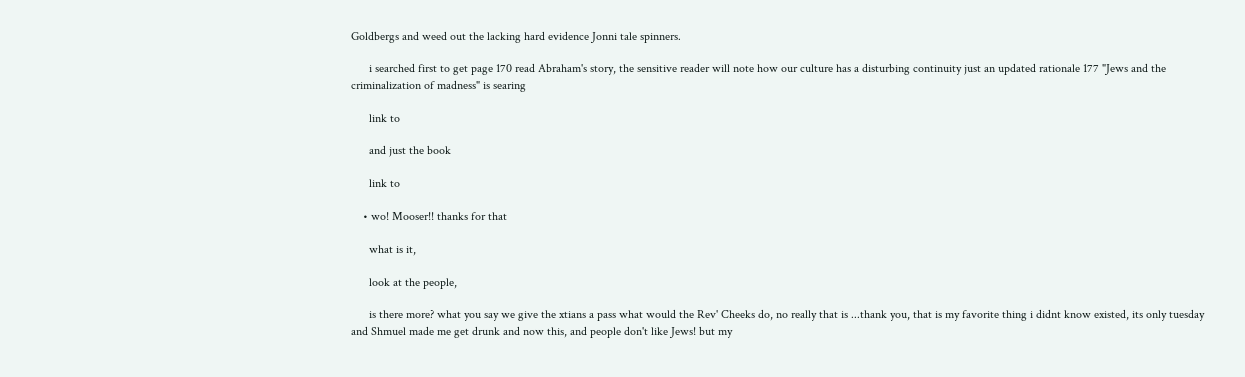Goldbergs and weed out the lacking hard evidence Jonni tale spinners.

      i searched first to get page 170 read Abraham's story, the sensitive reader will note how our culture has a disturbing continuity just an updated rationale 177 "Jews and the criminalization of madness" is searing

      link to

      and just the book

      link to

    • wo! Mooser!! thanks for that

      what is it,

      look at the people,

      is there more? what you say we give the xtians a pass what would the Rev' Cheeks do, no really that is ...thank you, that is my favorite thing i didnt know existed, its only tuesday and Shmuel made me get drunk and now this, and people don't like Jews! but my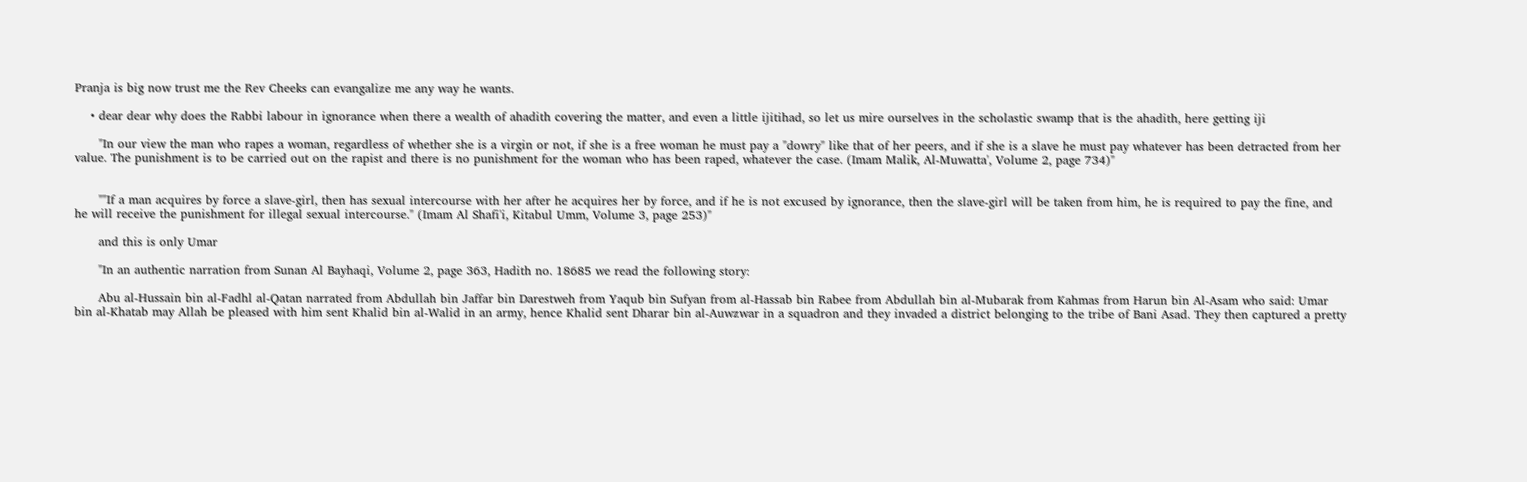Pranja is big now trust me the Rev Cheeks can evangalize me any way he wants.

    • dear dear why does the Rabbi labour in ignorance when there a wealth of ahadith covering the matter, and even a little ijitihad, so let us mire ourselves in the scholastic swamp that is the ahadith, here getting iji

      "In our view the man who rapes a woman, regardless of whether she is a virgin or not, if she is a free woman he must pay a "dowry" like that of her peers, and if she is a slave he must pay whatever has been detracted from her value. The punishment is to be carried out on the rapist and there is no punishment for the woman who has been raped, whatever the case. (Imam Malik, Al-Muwatta', Volume 2, page 734)"


      ""If a man acquires by force a slave-girl, then has sexual intercourse with her after he acquires her by force, and if he is not excused by ignorance, then the slave-girl will be taken from him, he is required to pay the fine, and he will receive the punishment for illegal sexual intercourse." (Imam Al Shafi'i, Kitabul Umm, Volume 3, page 253)"

      and this is only Umar

      "In an authentic narration from Sunan Al Bayhaqi, Volume 2, page 363, Hadith no. 18685 we read the following story:

      Abu al-Hussain bin al-Fadhl al-Qatan narrated from Abdullah bin Jaffar bin Darestweh from Yaqub bin Sufyan from al-Hassab bin Rabee from Abdullah bin al-Mubarak from Kahmas from Harun bin Al-Asam who said: Umar bin al-Khatab may Allah be pleased with him sent Khalid bin al-Walid in an army, hence Khalid sent Dharar bin al-Auwzwar in a squadron and they invaded a district belonging to the tribe of Bani Asad. They then captured a pretty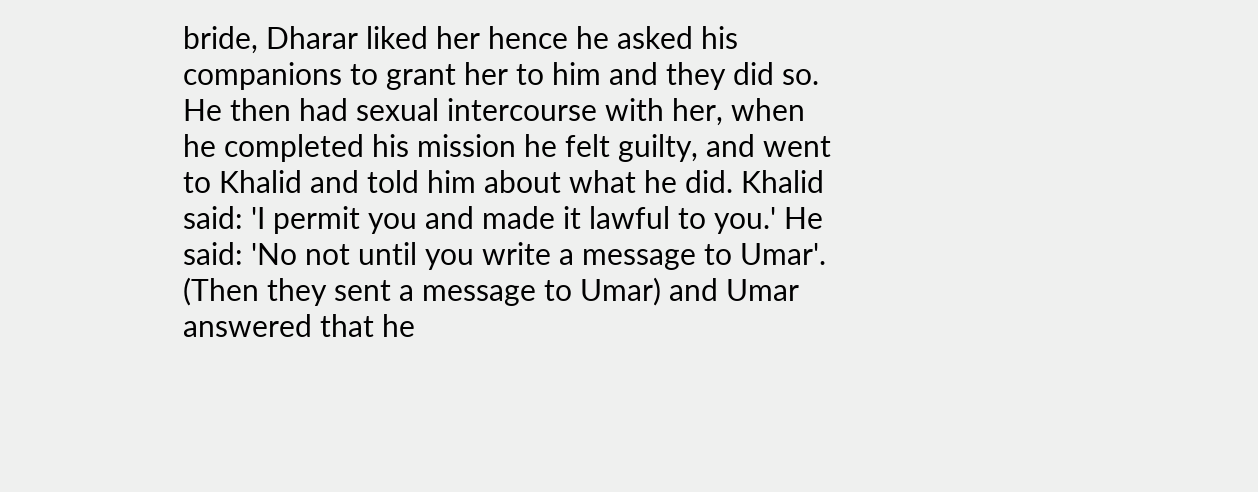bride, Dharar liked her hence he asked his companions to grant her to him and they did so. He then had sexual intercourse with her, when he completed his mission he felt guilty, and went to Khalid and told him about what he did. Khalid said: 'I permit you and made it lawful to you.' He said: 'No not until you write a message to Umar'. (Then they sent a message to Umar) and Umar answered that he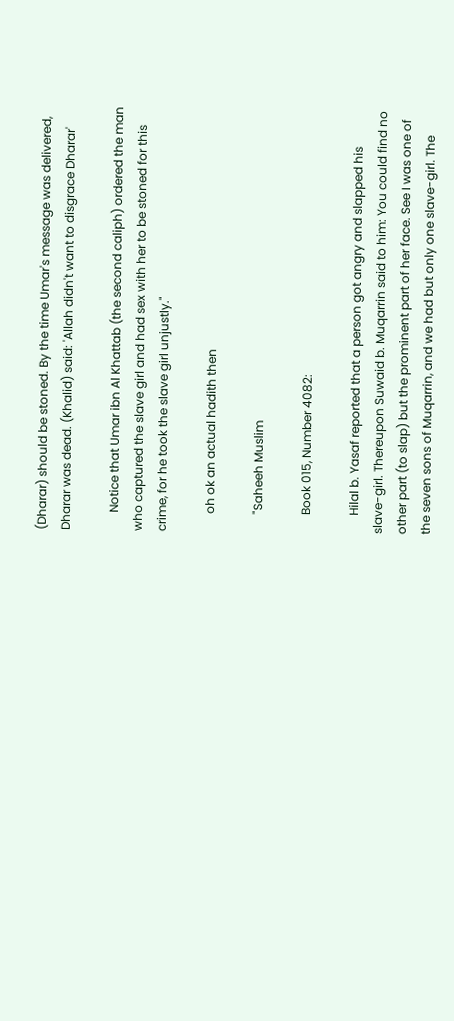(Dharar) should be stoned. By the time Umar's message was delivered, Dharar was dead. (Khalid) said: 'Allah didn't want to disgrace Dharar'

      Notice that Umar ibn Al Khattab (the second caliph) ordered the man who captured the slave girl and had sex with her to be stoned for this crime, for he took the slave girl unjustly."

      oh ok an actual hadith then

      "Saheeh Muslim

      Book 015, Number 4082:

      Hilal b. Yasaf reported that a person got angry and slapped his slave-girl. Thereupon Suwaid b. Muqarrin said to him: You could find no other part (to slap) but the prominent part of her face. See I was one of the seven sons of Muqarrin, and we had but only one slave-girl. The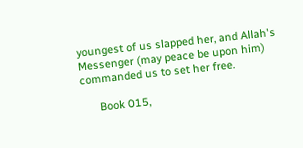youngest of us slapped her, and Allah's Messenger (may peace be upon him) commanded us to set her free.

      Book 015,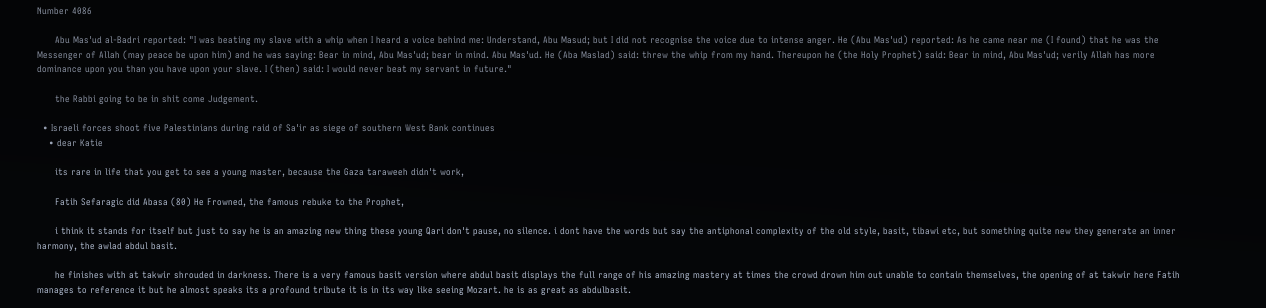Number 4086

      Abu Mas'ud al-Badri reported: "I was beating my slave with a whip when I heard a voice behind me: Understand, Abu Masud; but I did not recognise the voice due to intense anger. He (Abu Mas'ud) reported: As he came near me (I found) that he was the Messenger of Allah (may peace be upon him) and he was saying: Bear in mind, Abu Mas'ud; bear in mind. Abu Mas'ud. He (Aba Maslad) said: threw the whip from my hand. Thereupon he (the Holy Prophet) said: Bear in mind, Abu Mas'ud; verily Allah has more dominance upon you than you have upon your slave. I (then) said: I would never beat my servant in future."

      the Rabbi going to be in shit come Judgement.

  • Israeli forces shoot five Palestinians during raid of Sa'ir as siege of southern West Bank continues
    • dear Katie

      its rare in life that you get to see a young master, because the Gaza taraweeh didn't work,

      Fatih Sefaragic did Abasa (80) He Frowned, the famous rebuke to the Prophet,

      i think it stands for itself but just to say he is an amazing new thing these young Qari don't pause, no silence. i dont have the words but say the antiphonal complexity of the old style, basit, tibawi etc, but something quite new they generate an inner harmony, the awlad abdul basit.

      he finishes with at takwir shrouded in darkness. There is a very famous basit version where abdul basit displays the full range of his amazing mastery at times the crowd drown him out unable to contain themselves, the opening of at takwir here Fatih manages to reference it but he almost speaks its a profound tribute it is in its way like seeing Mozart. he is as great as abdulbasit.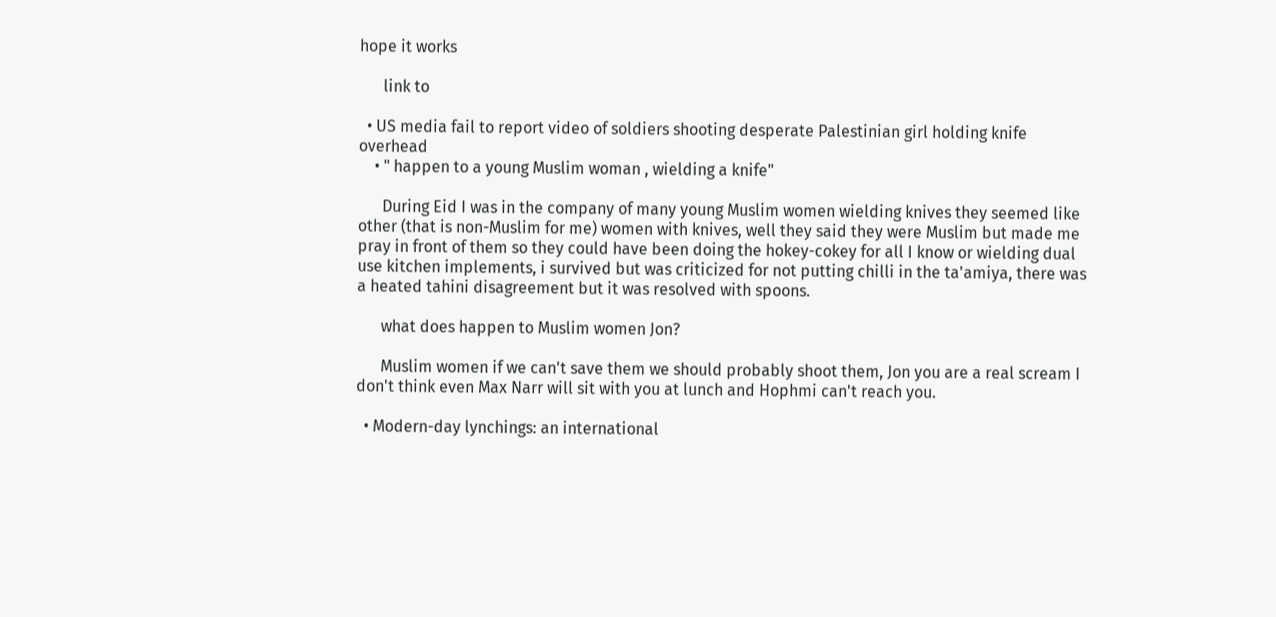hope it works

      link to

  • US media fail to report video of soldiers shooting desperate Palestinian girl holding knife overhead
    • " happen to a young Muslim woman , wielding a knife"

      During Eid I was in the company of many young Muslim women wielding knives they seemed like other (that is non-Muslim for me) women with knives, well they said they were Muslim but made me pray in front of them so they could have been doing the hokey-cokey for all I know or wielding dual use kitchen implements, i survived but was criticized for not putting chilli in the ta'amiya, there was a heated tahini disagreement but it was resolved with spoons.

      what does happen to Muslim women Jon?

      Muslim women if we can't save them we should probably shoot them, Jon you are a real scream I don't think even Max Narr will sit with you at lunch and Hophmi can't reach you.

  • Modern-day lynchings: an international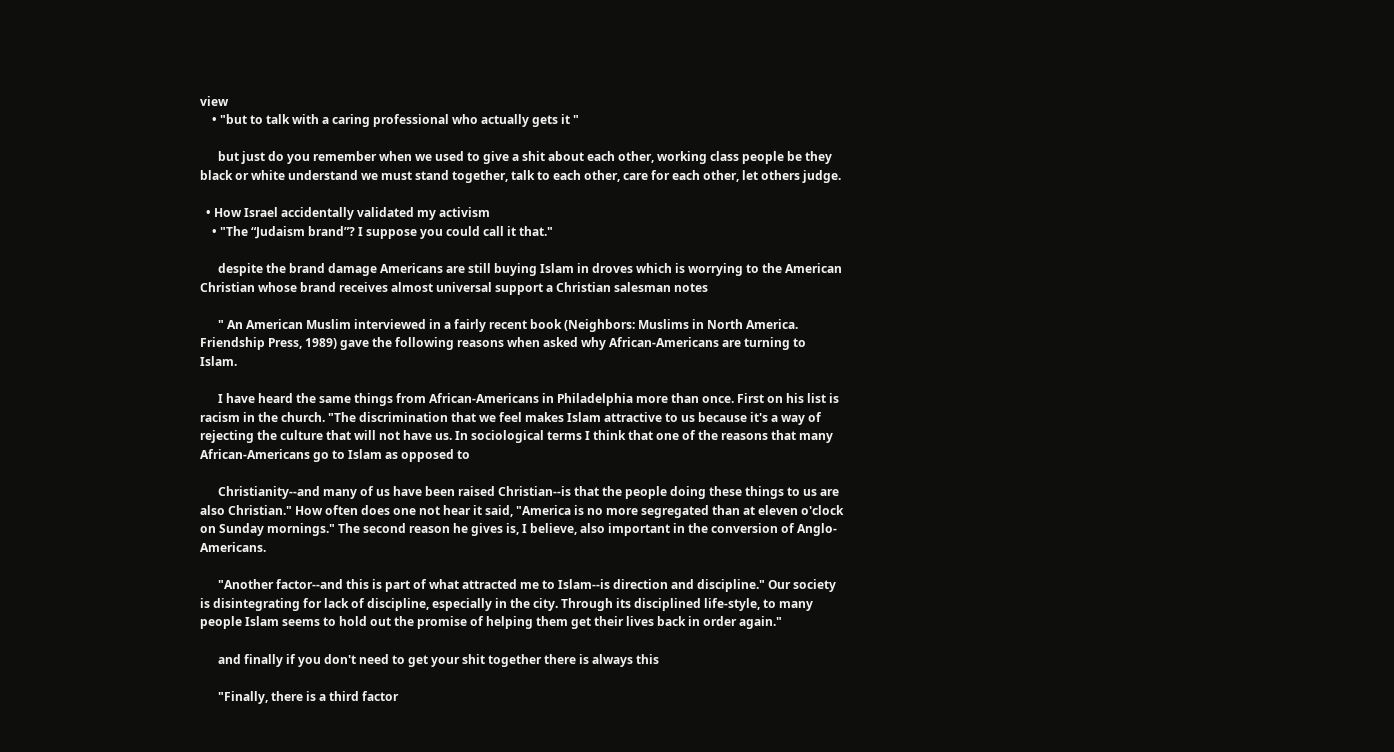view
    • "but to talk with a caring professional who actually gets it "

      but just do you remember when we used to give a shit about each other, working class people be they black or white understand we must stand together, talk to each other, care for each other, let others judge.

  • How Israel accidentally validated my activism
    • "The “Judaism brand”? I suppose you could call it that."

      despite the brand damage Americans are still buying Islam in droves which is worrying to the American Christian whose brand receives almost universal support a Christian salesman notes

      " An American Muslim interviewed in a fairly recent book (Neighbors: Muslims in North America. Friendship Press, 1989) gave the following reasons when asked why African-Americans are turning to Islam.

      I have heard the same things from African-Americans in Philadelphia more than once. First on his list is racism in the church. "The discrimination that we feel makes Islam attractive to us because it's a way of rejecting the culture that will not have us. In sociological terms I think that one of the reasons that many African-Americans go to Islam as opposed to

      Christianity--and many of us have been raised Christian--is that the people doing these things to us are also Christian." How often does one not hear it said, "America is no more segregated than at eleven o'clock on Sunday mornings." The second reason he gives is, I believe, also important in the conversion of Anglo-Americans.

      "Another factor--and this is part of what attracted me to Islam--is direction and discipline." Our society is disintegrating for lack of discipline, especially in the city. Through its disciplined life-style, to many people Islam seems to hold out the promise of helping them get their lives back in order again."

      and finally if you don't need to get your shit together there is always this

      "Finally, there is a third factor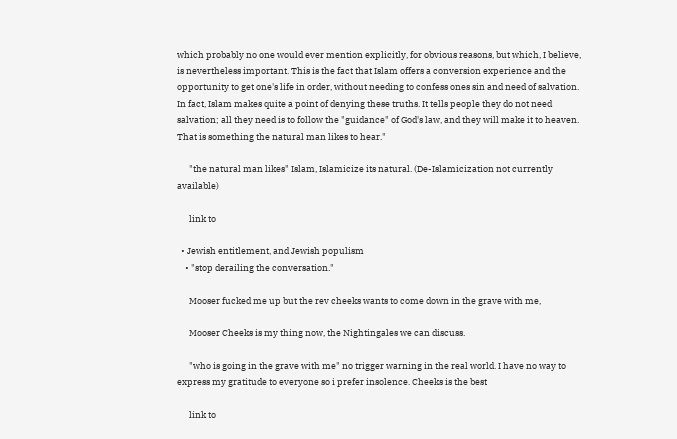which probably no one would ever mention explicitly, for obvious reasons, but which, I believe, is nevertheless important. This is the fact that Islam offers a conversion experience and the opportunity to get one's life in order, without needing to confess ones sin and need of salvation. In fact, Islam makes quite a point of denying these truths. It tells people they do not need salvation; all they need is to follow the "guidance" of God's law, and they will make it to heaven. That is something the natural man likes to hear."

      "the natural man likes" Islam, Islamicize its natural. (De-Islamicization not currently available)

      link to

  • Jewish entitlement, and Jewish populism
    • "stop derailing the conversation."

      Mooser fucked me up but the rev cheeks wants to come down in the grave with me,

      Mooser Cheeks is my thing now, the Nightingales we can discuss.

      "who is going in the grave with me" no trigger warning in the real world. I have no way to express my gratitude to everyone so i prefer insolence. Cheeks is the best

      link to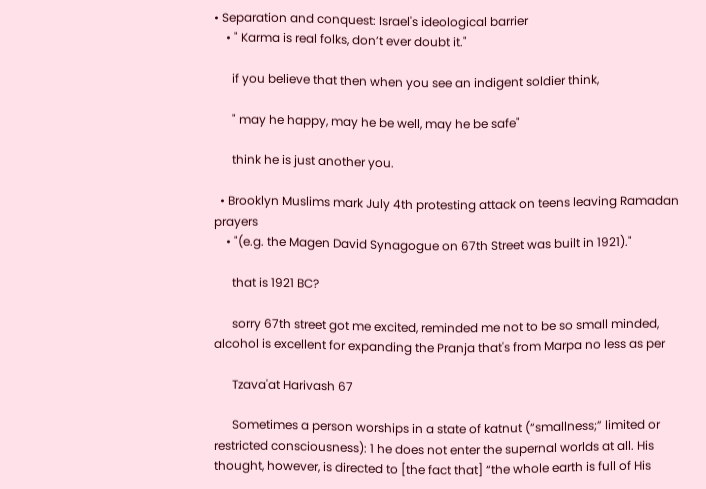• Separation and conquest: Israel's ideological barrier
    • " Karma is real folks, don’t ever doubt it."

      if you believe that then when you see an indigent soldier think,

      " may he happy, may he be well, may he be safe"

      think he is just another you.

  • Brooklyn Muslims mark July 4th protesting attack on teens leaving Ramadan prayers
    • "(e.g. the Magen David Synagogue on 67th Street was built in 1921)."

      that is 1921 BC?

      sorry 67th street got me excited, reminded me not to be so small minded, alcohol is excellent for expanding the Pranja that's from Marpa no less as per

      Tzava'at Harivash 67

      Sometimes a person worships in a state of katnut (“smallness;” limited or restricted consciousness): 1 he does not enter the supernal worlds at all. His thought, however, is directed to [the fact that] “the whole earth is full of His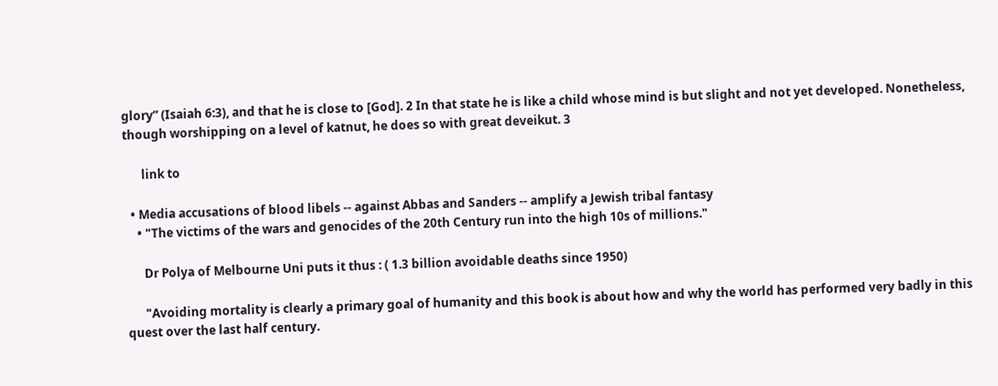glory” (Isaiah 6:3), and that he is close to [God]. 2 In that state he is like a child whose mind is but slight and not yet developed. Nonetheless, though worshipping on a level of katnut, he does so with great deveikut. 3

      link to

  • Media accusations of blood libels -- against Abbas and Sanders -- amplify a Jewish tribal fantasy
    • "The victims of the wars and genocides of the 20th Century run into the high 10s of millions."

      Dr Polya of Melbourne Uni puts it thus : ( 1.3 billion avoidable deaths since 1950)

      "Avoiding mortality is clearly a primary goal of humanity and this book is about how and why the world has performed very badly in this quest over the last half century.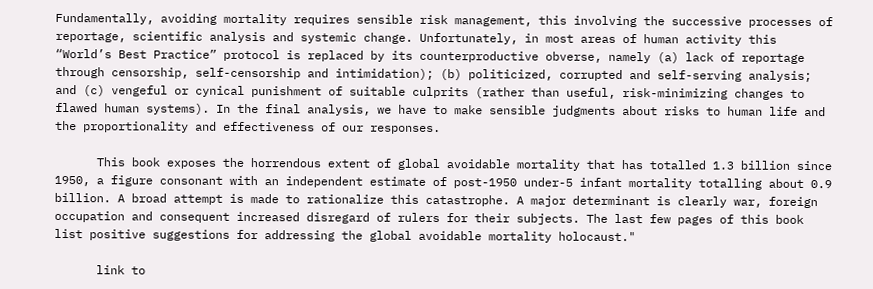Fundamentally, avoiding mortality requires sensible risk management, this involving the successive processes of reportage, scientific analysis and systemic change. Unfortunately, in most areas of human activity this “World’s Best Practice” protocol is replaced by its counterproductive obverse, namely (a) lack of reportage through censorship, self-censorship and intimidation); (b) politicized, corrupted and self-serving analysis; and (c) vengeful or cynical punishment of suitable culprits (rather than useful, risk-minimizing changes to flawed human systems). In the final analysis, we have to make sensible judgments about risks to human life and the proportionality and effectiveness of our responses.

      This book exposes the horrendous extent of global avoidable mortality that has totalled 1.3 billion since 1950, a figure consonant with an independent estimate of post-1950 under-5 infant mortality totalling about 0.9 billion. A broad attempt is made to rationalize this catastrophe. A major determinant is clearly war, foreign occupation and consequent increased disregard of rulers for their subjects. The last few pages of this book list positive suggestions for addressing the global avoidable mortality holocaust."

      link to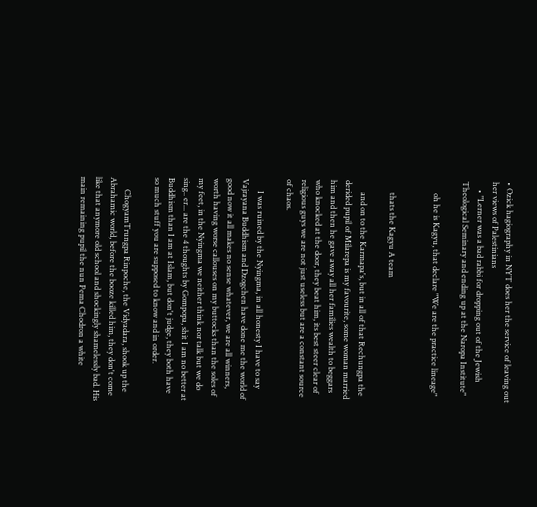• Ozick hagiography in NYT does her the service of leaving out her views of Palestinians
    • "Lerner was a bad rabbi for dropping out of the Jewish Theological Seminary and ending up at the Naropa Institute"

      oh he is Kagyu, that declare "We are the practice lineage"


      thats the Kagyu A team

      and on to the Karmapa's, but in all of that Rechungpa the derided pupil of Milarepa is my favourite, some woman married him and then he gave away all her families wealth to beggars who knocked at the door, they beat him, its best steer clear of religious guys we are not just useless but are a constant source of chaos.

      I was ruined by the Nyingma, in all honesty I have to say Vajrayana Buddhism and Dzogchen have done me the world of good now it all makes no sense whatever, we are all winners, worth having worse callouses on my buttocks than the soles of my feet, in the Nyingma we neither think nor talk but we do sing.. er... are the 4 thoughts by Gompopa, shit I am no better at Buddhism than I am at Islam, but don't judge, they both have so much stuff you are supposed to know and in order.

      ChogyamTrungpa Rinpoche, the Vidyadara, shook up the Abrahamic world, before the booze killed him, they don't come like that anymore old school and shockingly shamelessly bad. His main remaining pupil the nun Pema Chodron a white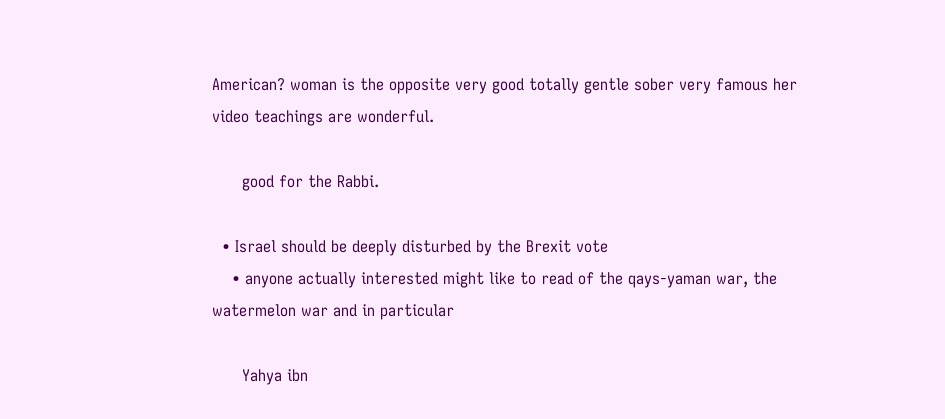American? woman is the opposite very good totally gentle sober very famous her video teachings are wonderful.

      good for the Rabbi.

  • Israel should be deeply disturbed by the Brexit vote
    • anyone actually interested might like to read of the qays-yaman war, the watermelon war and in particular

      Yahya ibn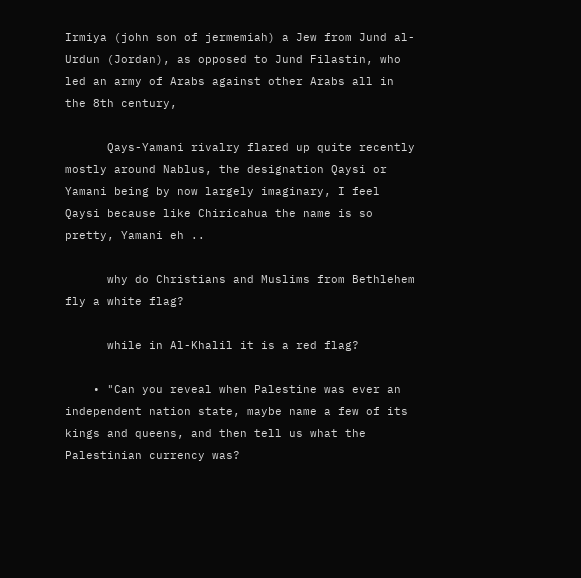Irmiya (john son of jermemiah) a Jew from Jund al-Urdun (Jordan), as opposed to Jund Filastin, who led an army of Arabs against other Arabs all in the 8th century,

      Qays-Yamani rivalry flared up quite recently mostly around Nablus, the designation Qaysi or Yamani being by now largely imaginary, I feel Qaysi because like Chiricahua the name is so pretty, Yamani eh ..

      why do Christians and Muslims from Bethlehem fly a white flag?

      while in Al-Khalil it is a red flag?

    • "Can you reveal when Palestine was ever an independent nation state, maybe name a few of its kings and queens, and then tell us what the Palestinian currency was?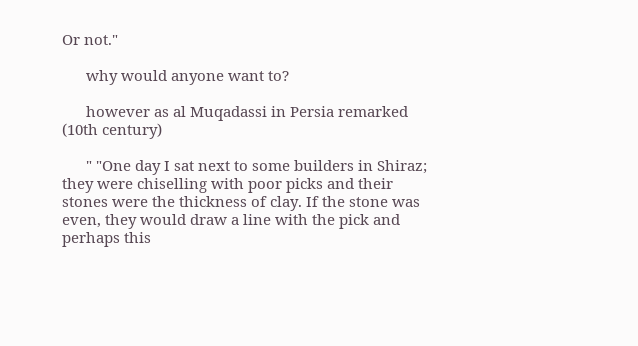Or not."

      why would anyone want to?

      however as al Muqadassi in Persia remarked (10th century)

      " "One day I sat next to some builders in Shiraz; they were chiselling with poor picks and their stones were the thickness of clay. If the stone was even, they would draw a line with the pick and perhaps this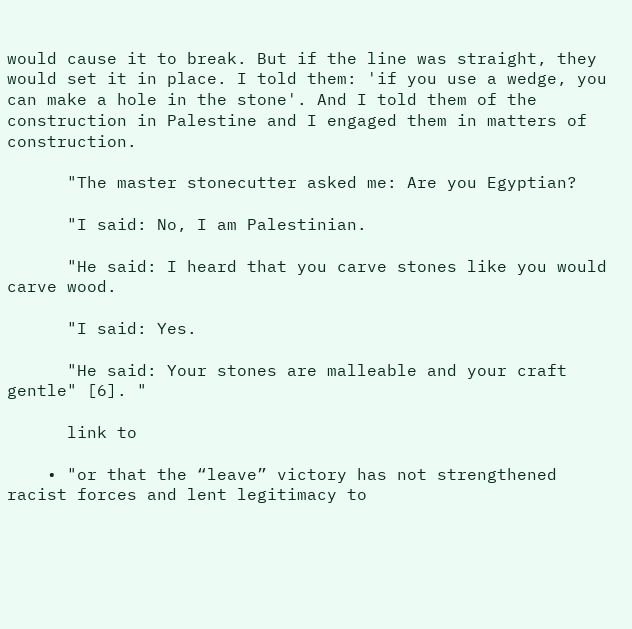would cause it to break. But if the line was straight, they would set it in place. I told them: 'if you use a wedge, you can make a hole in the stone'. And I told them of the construction in Palestine and I engaged them in matters of construction.

      "The master stonecutter asked me: Are you Egyptian?

      "I said: No, I am Palestinian.

      "He said: I heard that you carve stones like you would carve wood.

      "I said: Yes.

      "He said: Your stones are malleable and your craft gentle" [6]. "

      link to

    • "or that the “leave” victory has not strengthened racist forces and lent legitimacy to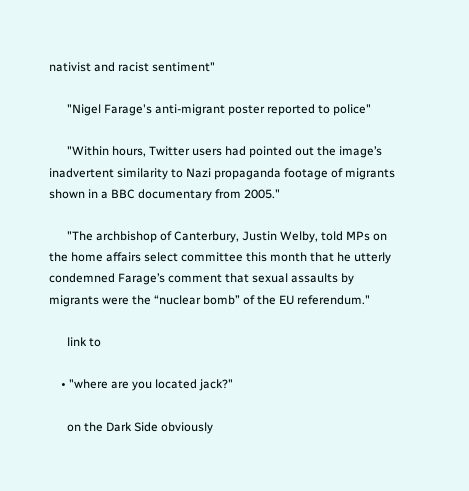nativist and racist sentiment"

      "Nigel Farage's anti-migrant poster reported to police"

      "Within hours, Twitter users had pointed out the image’s inadvertent similarity to Nazi propaganda footage of migrants shown in a BBC documentary from 2005."

      "The archbishop of Canterbury, Justin Welby, told MPs on the home affairs select committee this month that he utterly condemned Farage’s comment that sexual assaults by migrants were the “nuclear bomb” of the EU referendum."

      link to

    • "where are you located jack?"

      on the Dark Side obviously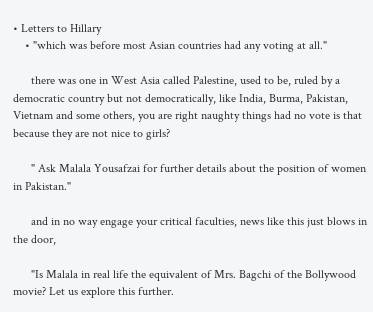• Letters to Hillary
    • "which was before most Asian countries had any voting at all."

      there was one in West Asia called Palestine, used to be, ruled by a democratic country but not democratically, like India, Burma, Pakistan, Vietnam and some others, you are right naughty things had no vote is that because they are not nice to girls?

      " Ask Malala Yousafzai for further details about the position of women in Pakistan."

      and in no way engage your critical faculties, news like this just blows in the door,

      "Is Malala in real life the equivalent of Mrs. Bagchi of the Bollywood movie? Let us explore this further.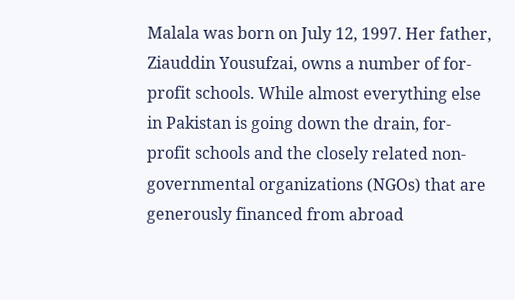Malala was born on July 12, 1997. Her father, Ziauddin Yousufzai, owns a number of for-profit schools. While almost everything else in Pakistan is going down the drain, for-profit schools and the closely related non-governmental organizations (NGOs) that are generously financed from abroad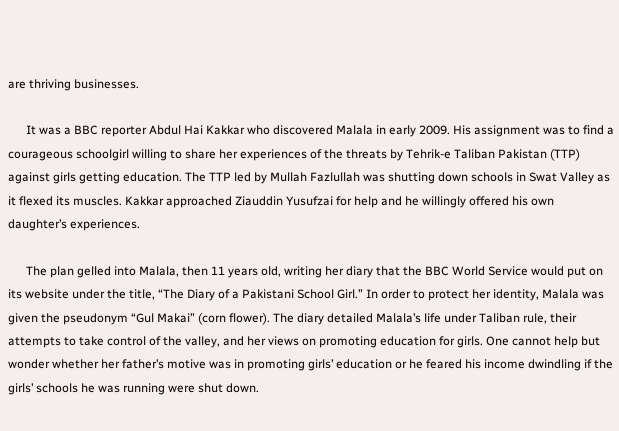are thriving businesses.

      It was a BBC reporter Abdul Hai Kakkar who discovered Malala in early 2009. His assignment was to find a courageous schoolgirl willing to share her experiences of the threats by Tehrik-e Taliban Pakistan (TTP) against girls getting education. The TTP led by Mullah Fazlullah was shutting down schools in Swat Valley as it flexed its muscles. Kakkar approached Ziauddin Yusufzai for help and he willingly offered his own daughter’s experiences.

      The plan gelled into Malala, then 11 years old, writing her diary that the BBC World Service would put on its website under the title, “The Diary of a Pakistani School Girl.” In order to protect her identity, Malala was given the pseudonym “Gul Makai” (corn flower). The diary detailed Malala’s life under Taliban rule, their attempts to take control of the valley, and her views on promoting education for girls. One cannot help but wonder whether her father’s motive was in promoting girls’ education or he feared his income dwindling if the girls’ schools he was running were shut down.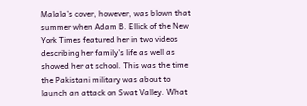Malala’s cover, however, was blown that summer when Adam B. Ellick of the New York Times featured her in two videos describing her family’s life as well as showed her at school. This was the time the Pakistani military was about to launch an attack on Swat Valley. What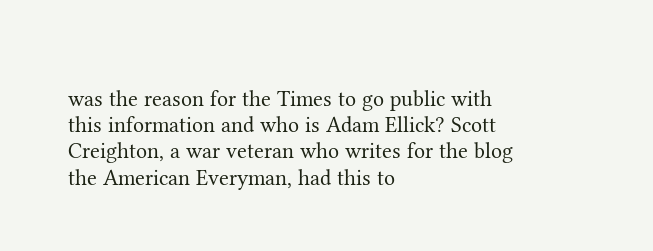was the reason for the Times to go public with this information and who is Adam Ellick? Scott Creighton, a war veteran who writes for the blog the American Everyman, had this to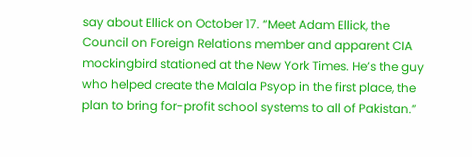say about Ellick on October 17. “Meet Adam Ellick, the Council on Foreign Relations member and apparent CIA mockingbird stationed at the New York Times. He’s the guy who helped create the Malala Psyop in the first place, the plan to bring for-profit school systems to all of Pakistan.”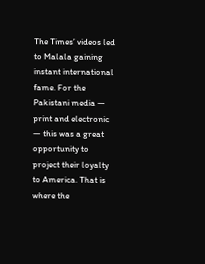The Times’ videos led to Malala gaining instant international fame. For the Pakistani media — print and electronic — this was a great opportunity to project their loyalty to America. That is where the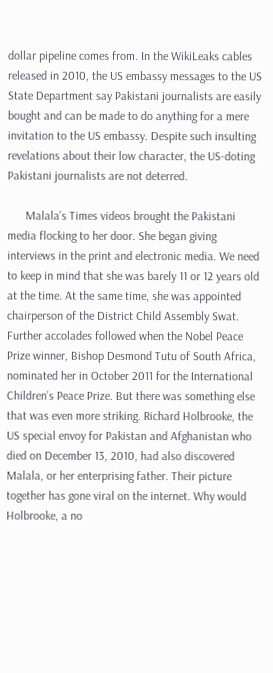dollar pipeline comes from. In the WikiLeaks cables released in 2010, the US embassy messages to the US State Department say Pakistani journalists are easily bought and can be made to do anything for a mere invitation to the US embassy. Despite such insulting revelations about their low character, the US-doting Pakistani journalists are not deterred.

      Malala’s Times videos brought the Pakistani media flocking to her door. She began giving interviews in the print and electronic media. We need to keep in mind that she was barely 11 or 12 years old at the time. At the same time, she was appointed chairperson of the District Child Assembly Swat. Further accolades followed when the Nobel Peace Prize winner, Bishop Desmond Tutu of South Africa, nominated her in October 2011 for the International Children’s Peace Prize. But there was something else that was even more striking. Richard Holbrooke, the US special envoy for Pakistan and Afghanistan who died on December 13, 2010, had also discovered Malala, or her enterprising father. Their picture together has gone viral on the internet. Why would Holbrooke, a no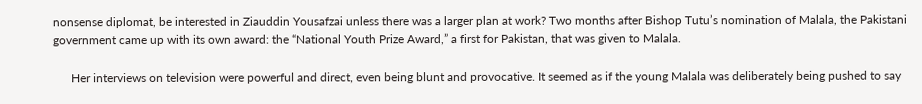nonsense diplomat, be interested in Ziauddin Yousafzai unless there was a larger plan at work? Two months after Bishop Tutu’s nomination of Malala, the Pakistani government came up with its own award: the “National Youth Prize Award,” a first for Pakistan, that was given to Malala.

      Her interviews on television were powerful and direct, even being blunt and provocative. It seemed as if the young Malala was deliberately being pushed to say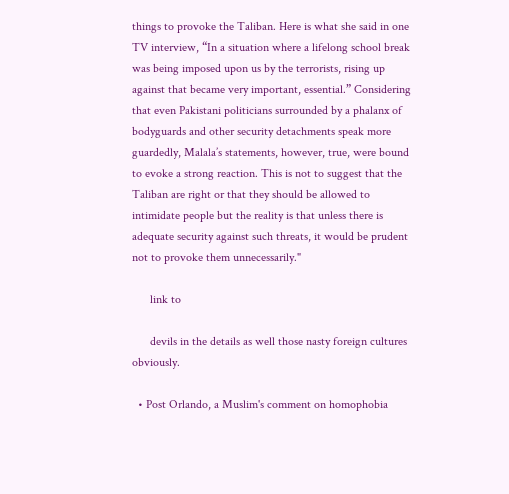things to provoke the Taliban. Here is what she said in one TV interview, “In a situation where a lifelong school break was being imposed upon us by the terrorists, rising up against that became very important, essential.” Considering that even Pakistani politicians surrounded by a phalanx of bodyguards and other security detachments speak more guardedly, Malala’s statements, however, true, were bound to evoke a strong reaction. This is not to suggest that the Taliban are right or that they should be allowed to intimidate people but the reality is that unless there is adequate security against such threats, it would be prudent not to provoke them unnecessarily."

      link to

      devils in the details as well those nasty foreign cultures obviously.

  • Post Orlando, a Muslim's comment on homophobia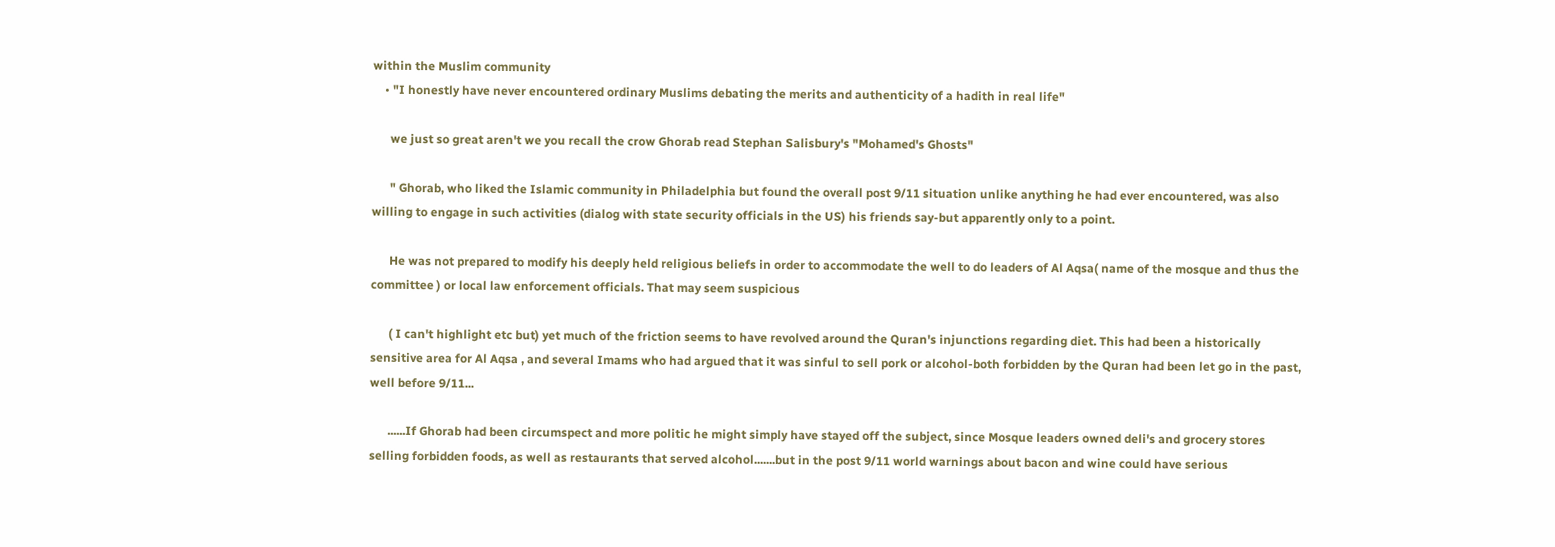within the Muslim community
    • "I honestly have never encountered ordinary Muslims debating the merits and authenticity of a hadith in real life"

      we just so great aren't we you recall the crow Ghorab read Stephan Salisbury's "Mohamed's Ghosts"

      " Ghorab, who liked the Islamic community in Philadelphia but found the overall post 9/11 situation unlike anything he had ever encountered, was also willing to engage in such activities (dialog with state security officials in the US) his friends say-but apparently only to a point.

      He was not prepared to modify his deeply held religious beliefs in order to accommodate the well to do leaders of Al Aqsa( name of the mosque and thus the committee ) or local law enforcement officials. That may seem suspicious

      ( I can't highlight etc but) yet much of the friction seems to have revolved around the Quran's injunctions regarding diet. This had been a historically sensitive area for Al Aqsa , and several Imams who had argued that it was sinful to sell pork or alcohol-both forbidden by the Quran had been let go in the past, well before 9/11...

      ......If Ghorab had been circumspect and more politic he might simply have stayed off the subject, since Mosque leaders owned deli's and grocery stores selling forbidden foods, as well as restaurants that served alcohol.......but in the post 9/11 world warnings about bacon and wine could have serious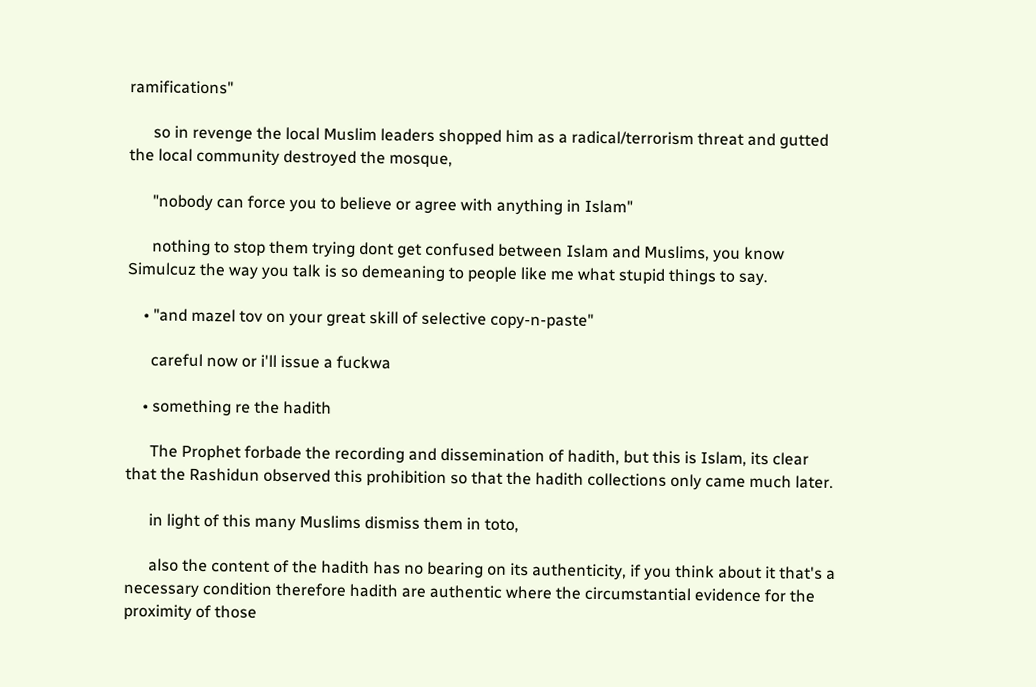ramifications"

      so in revenge the local Muslim leaders shopped him as a radical/terrorism threat and gutted the local community destroyed the mosque,

      "nobody can force you to believe or agree with anything in Islam"

      nothing to stop them trying dont get confused between Islam and Muslims, you know Simulcuz the way you talk is so demeaning to people like me what stupid things to say.

    • "and mazel tov on your great skill of selective copy-n-paste"

      careful now or i'll issue a fuckwa

    • something re the hadith

      The Prophet forbade the recording and dissemination of hadith, but this is Islam, its clear that the Rashidun observed this prohibition so that the hadith collections only came much later.

      in light of this many Muslims dismiss them in toto,

      also the content of the hadith has no bearing on its authenticity, if you think about it that's a necessary condition therefore hadith are authentic where the circumstantial evidence for the proximity of those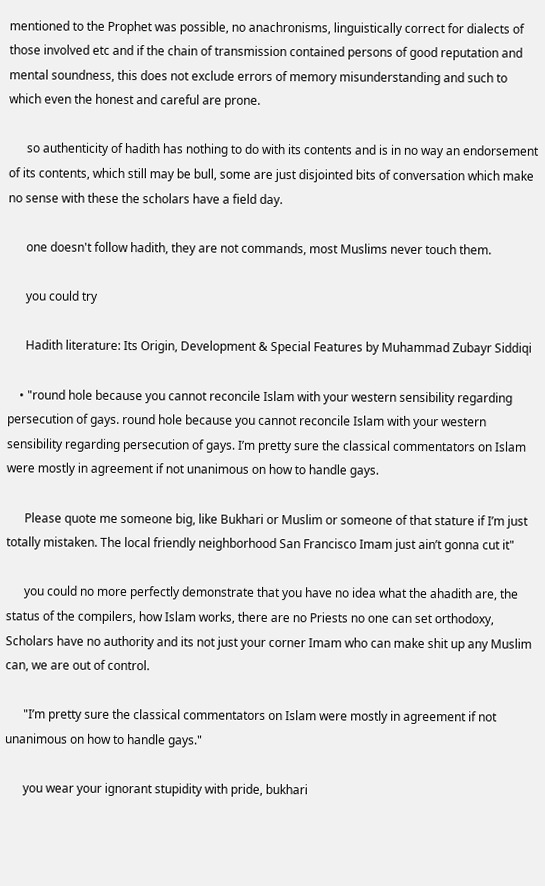mentioned to the Prophet was possible, no anachronisms, linguistically correct for dialects of those involved etc and if the chain of transmission contained persons of good reputation and mental soundness, this does not exclude errors of memory misunderstanding and such to which even the honest and careful are prone.

      so authenticity of hadith has nothing to do with its contents and is in no way an endorsement of its contents, which still may be bull, some are just disjointed bits of conversation which make no sense with these the scholars have a field day.

      one doesn't follow hadith, they are not commands, most Muslims never touch them.

      you could try

      Hadith literature: Its Origin, Development & Special Features by Muhammad Zubayr Siddiqi

    • "round hole because you cannot reconcile Islam with your western sensibility regarding persecution of gays. round hole because you cannot reconcile Islam with your western sensibility regarding persecution of gays. I’m pretty sure the classical commentators on Islam were mostly in agreement if not unanimous on how to handle gays.

      Please quote me someone big, like Bukhari or Muslim or someone of that stature if I’m just totally mistaken. The local friendly neighborhood San Francisco Imam just ain’t gonna cut it"

      you could no more perfectly demonstrate that you have no idea what the ahadith are, the status of the compilers, how Islam works, there are no Priests no one can set orthodoxy, Scholars have no authority and its not just your corner Imam who can make shit up any Muslim can, we are out of control.

      "I’m pretty sure the classical commentators on Islam were mostly in agreement if not unanimous on how to handle gays."

      you wear your ignorant stupidity with pride, bukhari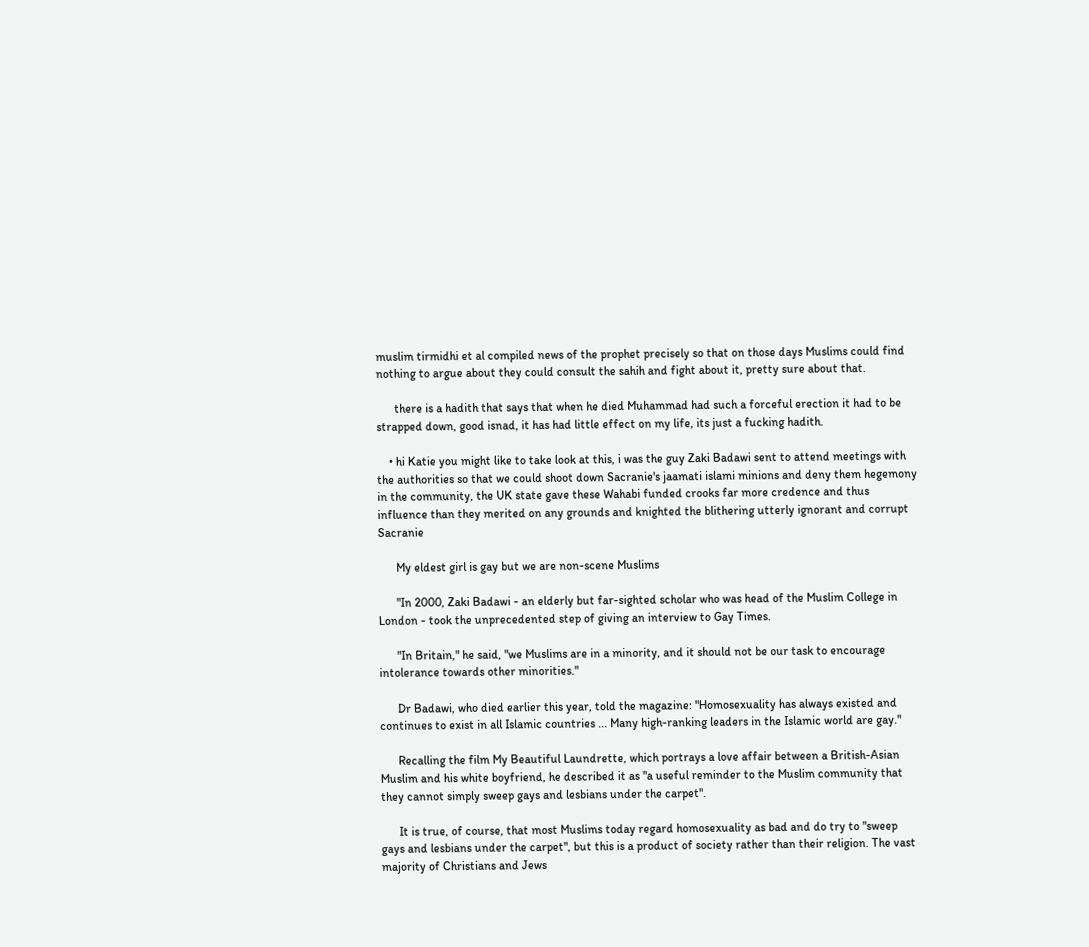muslim tirmidhi et al compiled news of the prophet precisely so that on those days Muslims could find nothing to argue about they could consult the sahih and fight about it, pretty sure about that.

      there is a hadith that says that when he died Muhammad had such a forceful erection it had to be strapped down, good isnad, it has had little effect on my life, its just a fucking hadith.

    • hi Katie you might like to take look at this, i was the guy Zaki Badawi sent to attend meetings with the authorities so that we could shoot down Sacranie's jaamati islami minions and deny them hegemony in the community, the UK state gave these Wahabi funded crooks far more credence and thus influence than they merited on any grounds and knighted the blithering utterly ignorant and corrupt Sacranie

      My eldest girl is gay but we are non-scene Muslims

      "In 2000, Zaki Badawi - an elderly but far-sighted scholar who was head of the Muslim College in London - took the unprecedented step of giving an interview to Gay Times.

      "In Britain," he said, "we Muslims are in a minority, and it should not be our task to encourage intolerance towards other minorities."

      Dr Badawi, who died earlier this year, told the magazine: "Homosexuality has always existed and continues to exist in all Islamic countries ... Many high-ranking leaders in the Islamic world are gay."

      Recalling the film My Beautiful Laundrette, which portrays a love affair between a British-Asian Muslim and his white boyfriend, he described it as "a useful reminder to the Muslim community that they cannot simply sweep gays and lesbians under the carpet".

      It is true, of course, that most Muslims today regard homosexuality as bad and do try to "sweep gays and lesbians under the carpet", but this is a product of society rather than their religion. The vast majority of Christians and Jews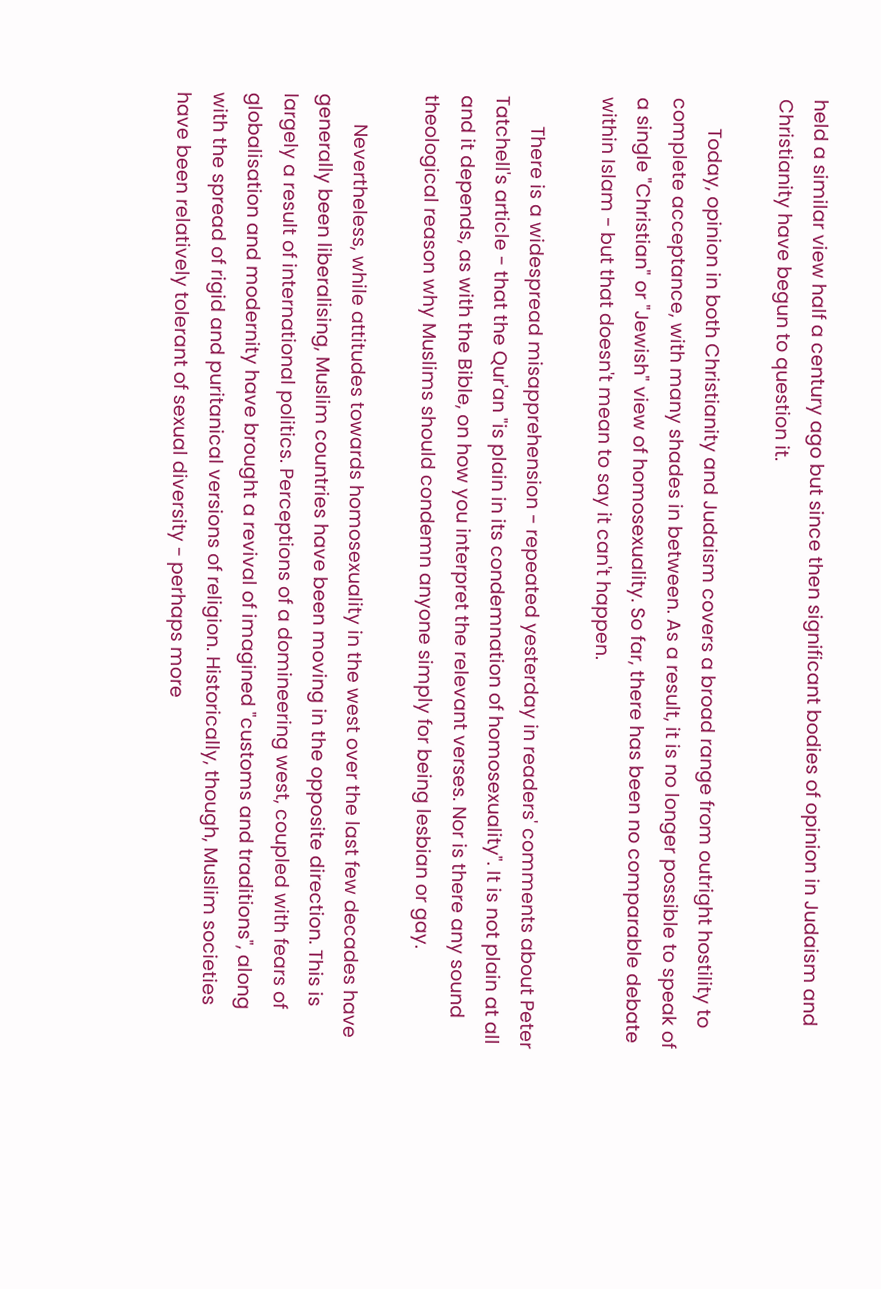held a similar view half a century ago but since then significant bodies of opinion in Judaism and Christianity have begun to question it.

      Today, opinion in both Christianity and Judaism covers a broad range from outright hostility to complete acceptance, with many shades in between. As a result, it is no longer possible to speak of a single "Christian" or "Jewish" view of homosexuality. So far, there has been no comparable debate within Islam - but that doesn't mean to say it can't happen.

      There is a widespread misapprehension - repeated yesterday in readers' comments about Peter Tatchell's article - that the Qur'an "is plain in its condemnation of homosexuality". It is not plain at all and it depends, as with the Bible, on how you interpret the relevant verses. Nor is there any sound theological reason why Muslims should condemn anyone simply for being lesbian or gay.

      Nevertheless, while attitudes towards homosexuality in the west over the last few decades have generally been liberalising, Muslim countries have been moving in the opposite direction. This is largely a result of international politics. Perceptions of a domineering west, coupled with fears of globalisation and modernity have brought a revival of imagined "customs and traditions", along with the spread of rigid and puritanical versions of religion. Historically, though, Muslim societies have been relatively tolerant of sexual diversity - perhaps more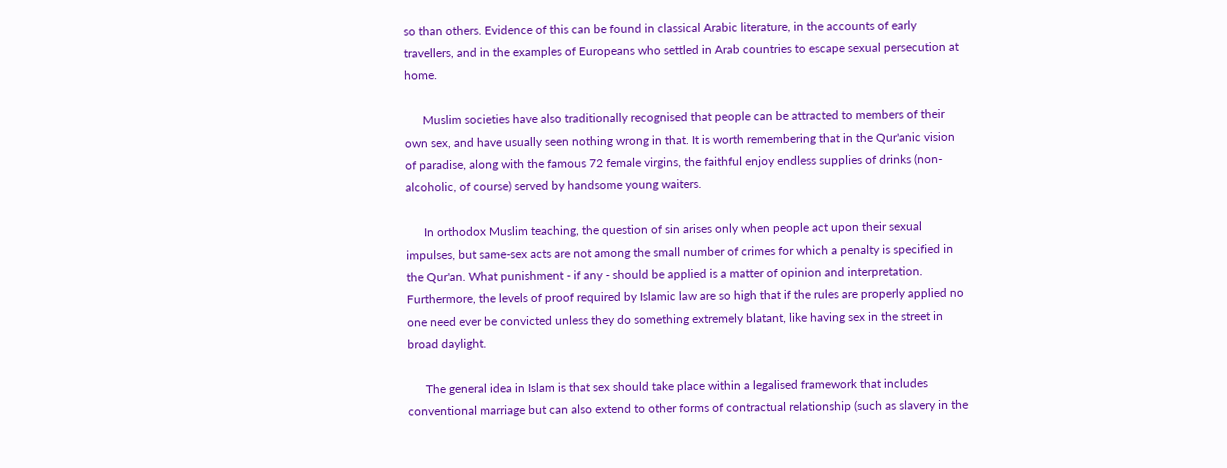so than others. Evidence of this can be found in classical Arabic literature, in the accounts of early travellers, and in the examples of Europeans who settled in Arab countries to escape sexual persecution at home.

      Muslim societies have also traditionally recognised that people can be attracted to members of their own sex, and have usually seen nothing wrong in that. It is worth remembering that in the Qur'anic vision of paradise, along with the famous 72 female virgins, the faithful enjoy endless supplies of drinks (non-alcoholic, of course) served by handsome young waiters.

      In orthodox Muslim teaching, the question of sin arises only when people act upon their sexual impulses, but same-sex acts are not among the small number of crimes for which a penalty is specified in the Qur'an. What punishment - if any - should be applied is a matter of opinion and interpretation. Furthermore, the levels of proof required by Islamic law are so high that if the rules are properly applied no one need ever be convicted unless they do something extremely blatant, like having sex in the street in broad daylight.

      The general idea in Islam is that sex should take place within a legalised framework that includes conventional marriage but can also extend to other forms of contractual relationship (such as slavery in the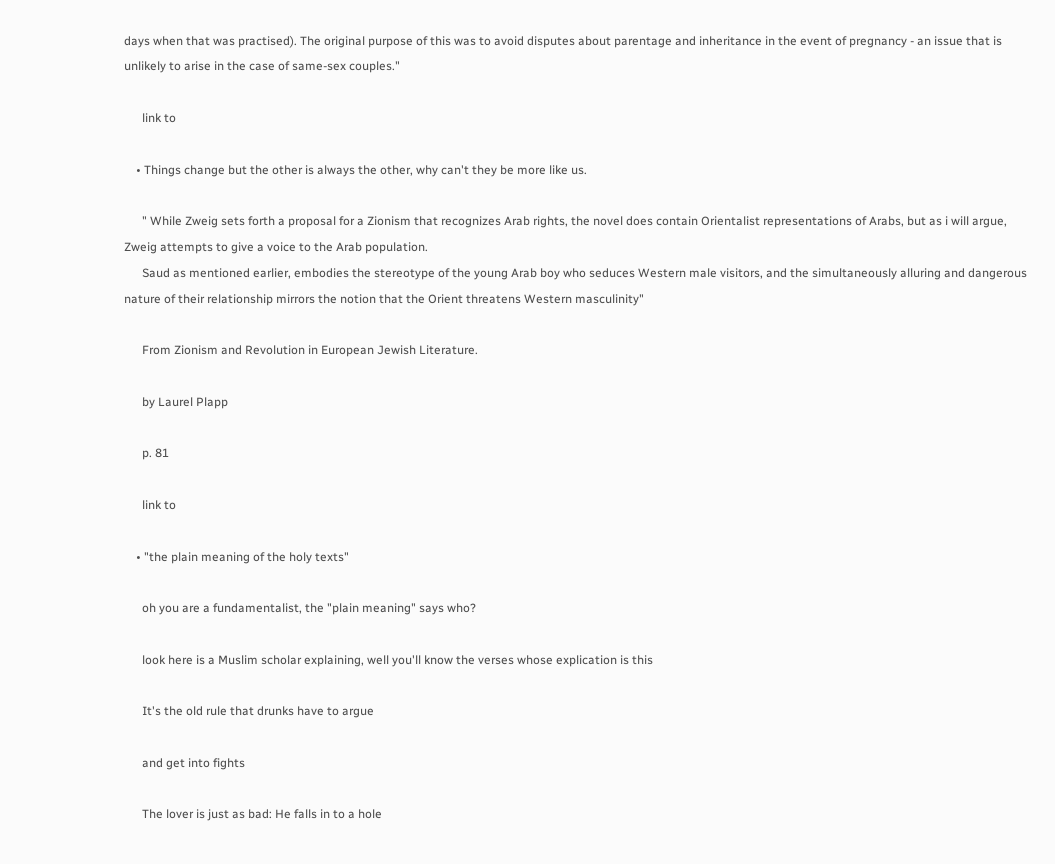days when that was practised). The original purpose of this was to avoid disputes about parentage and inheritance in the event of pregnancy - an issue that is unlikely to arise in the case of same-sex couples."

      link to

    • Things change but the other is always the other, why can't they be more like us.

      " While Zweig sets forth a proposal for a Zionism that recognizes Arab rights, the novel does contain Orientalist representations of Arabs, but as i will argue, Zweig attempts to give a voice to the Arab population.
      Saud as mentioned earlier, embodies the stereotype of the young Arab boy who seduces Western male visitors, and the simultaneously alluring and dangerous nature of their relationship mirrors the notion that the Orient threatens Western masculinity"

      From Zionism and Revolution in European Jewish Literature.

      by Laurel Plapp

      p. 81

      link to

    • "the plain meaning of the holy texts"

      oh you are a fundamentalist, the "plain meaning" says who?

      look here is a Muslim scholar explaining, well you'll know the verses whose explication is this

      It's the old rule that drunks have to argue

      and get into fights

      The lover is just as bad: He falls in to a hole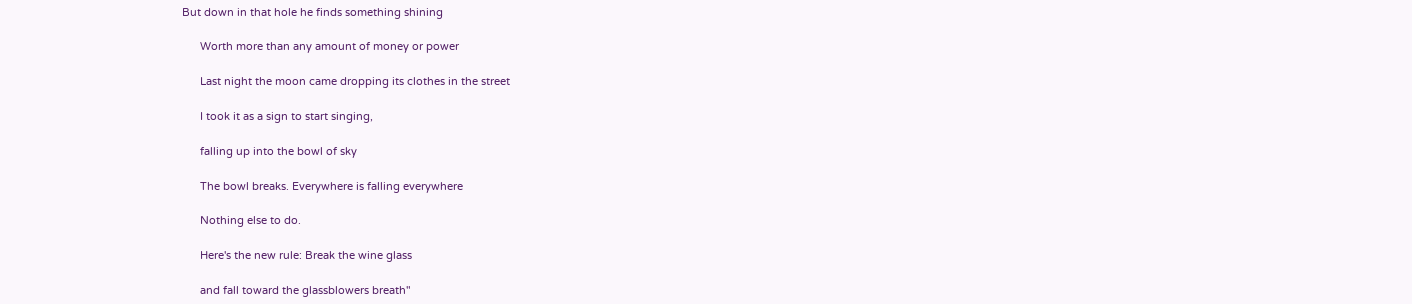But down in that hole he finds something shining

      Worth more than any amount of money or power

      Last night the moon came dropping its clothes in the street

      I took it as a sign to start singing,

      falling up into the bowl of sky

      The bowl breaks. Everywhere is falling everywhere

      Nothing else to do.

      Here's the new rule: Break the wine glass

      and fall toward the glassblowers breath"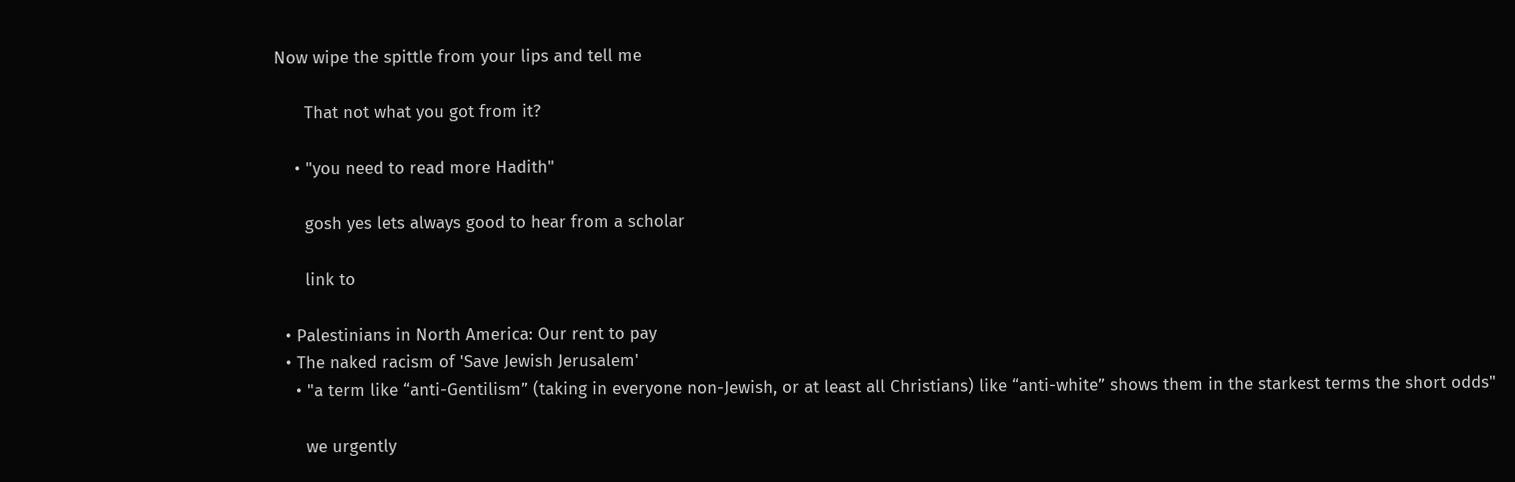Now wipe the spittle from your lips and tell me

      That not what you got from it?

    • "you need to read more Hadith"

      gosh yes lets always good to hear from a scholar

      link to

  • Palestinians in North America: Our rent to pay
  • The naked racism of 'Save Jewish Jerusalem'
    • "a term like “anti-Gentilism” (taking in everyone non-Jewish, or at least all Christians) like “anti-white” shows them in the starkest terms the short odds"

      we urgently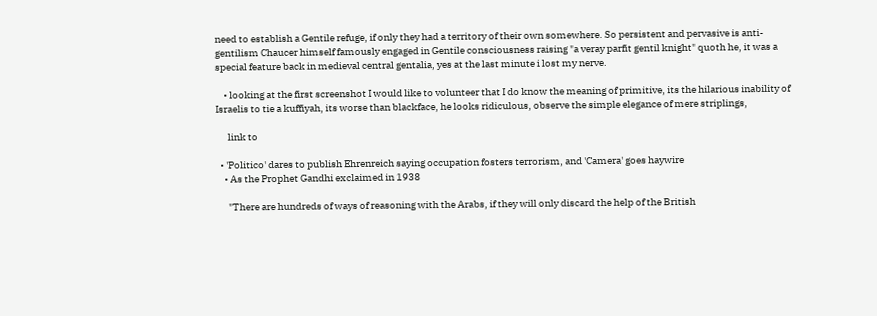need to establish a Gentile refuge, if only they had a territory of their own somewhere. So persistent and pervasive is anti-gentilism Chaucer himself famously engaged in Gentile consciousness raising "a veray parfit gentil knight" quoth he, it was a special feature back in medieval central gentalia, yes at the last minute i lost my nerve.

    • looking at the first screenshot I would like to volunteer that I do know the meaning of primitive, its the hilarious inability of Israelis to tie a kuffiyah, its worse than blackface, he looks ridiculous, observe the simple elegance of mere striplings,

      link to

  • 'Politico' dares to publish Ehrenreich saying occupation fosters terrorism, and 'Camera' goes haywire
    • As the Prophet Gandhi exclaimed in 1938

      "There are hundreds of ways of reasoning with the Arabs, if they will only discard the help of the British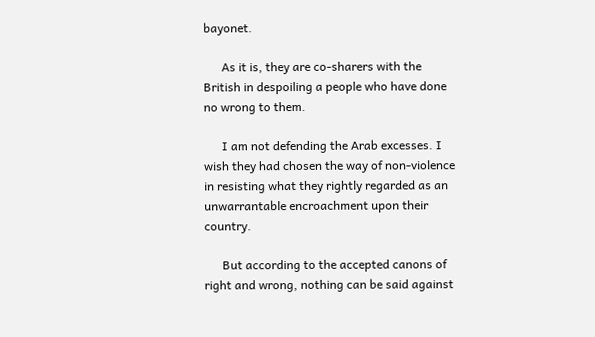bayonet.

      As it is, they are co-sharers with the British in despoiling a people who have done no wrong to them.

      I am not defending the Arab excesses. I wish they had chosen the way of non-violence in resisting what they rightly regarded as an unwarrantable encroachment upon their country.

      But according to the accepted canons of right and wrong, nothing can be said against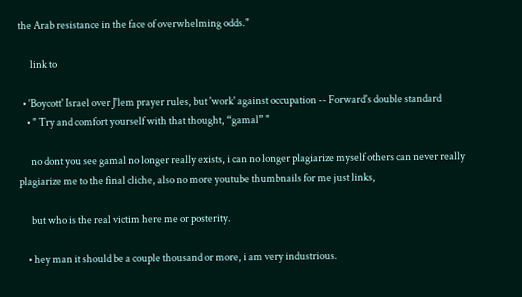the Arab resistance in the face of overwhelming odds."

      link to

  • 'Boycott' Israel over J'lem prayer rules, but 'work' against occupation -- Forward's double standard
    • " Try and comfort yourself with that thought, “gamal” "

      no dont you see gamal no longer really exists, i can no longer plagiarize myself others can never really plagiarize me to the final cliche, also no more youtube thumbnails for me just links,

      but who is the real victim here me or posterity.

    • hey man it should be a couple thousand or more, i am very industrious.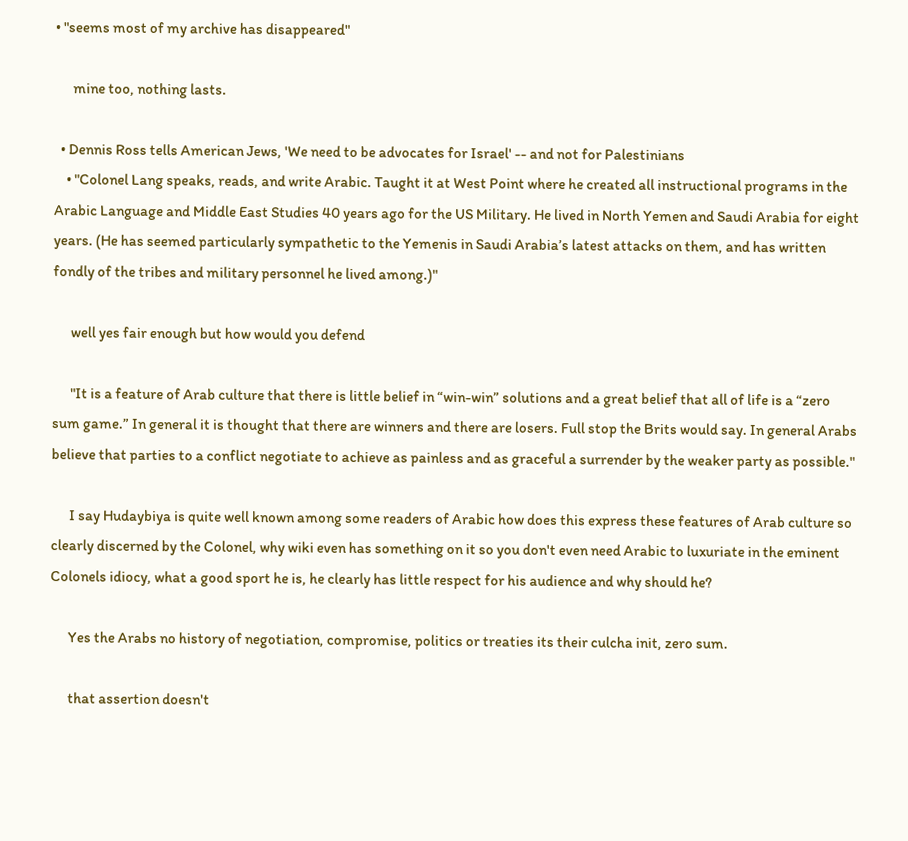• "seems most of my archive has disappeared"

      mine too, nothing lasts.

  • Dennis Ross tells American Jews, 'We need to be advocates for Israel' -- and not for Palestinians
    • "Colonel Lang speaks, reads, and write Arabic. Taught it at West Point where he created all instructional programs in the Arabic Language and Middle East Studies 40 years ago for the US Military. He lived in North Yemen and Saudi Arabia for eight years. (He has seemed particularly sympathetic to the Yemenis in Saudi Arabia’s latest attacks on them, and has written fondly of the tribes and military personnel he lived among.)"

      well yes fair enough but how would you defend

      "It is a feature of Arab culture that there is little belief in “win-win” solutions and a great belief that all of life is a “zero sum game.” In general it is thought that there are winners and there are losers. Full stop the Brits would say. In general Arabs believe that parties to a conflict negotiate to achieve as painless and as graceful a surrender by the weaker party as possible."

      I say Hudaybiya is quite well known among some readers of Arabic how does this express these features of Arab culture so clearly discerned by the Colonel, why wiki even has something on it so you don't even need Arabic to luxuriate in the eminent Colonels idiocy, what a good sport he is, he clearly has little respect for his audience and why should he?

      Yes the Arabs no history of negotiation, compromise, politics or treaties its their culcha init, zero sum.

      that assertion doesn't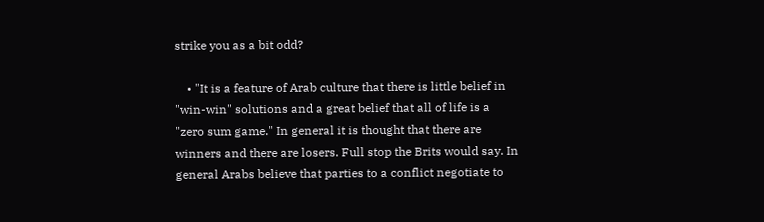strike you as a bit odd?

    • "It is a feature of Arab culture that there is little belief in "win-win" solutions and a great belief that all of life is a "zero sum game." In general it is thought that there are winners and there are losers. Full stop the Brits would say. In general Arabs believe that parties to a conflict negotiate to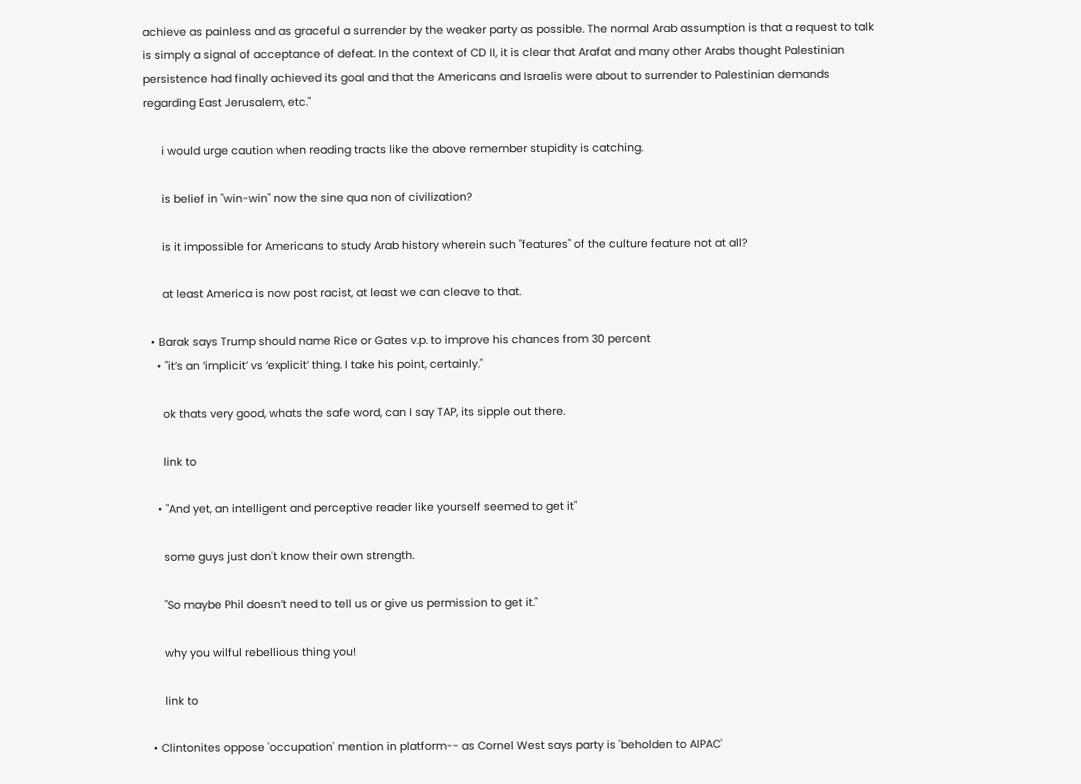achieve as painless and as graceful a surrender by the weaker party as possible. The normal Arab assumption is that a request to talk is simply a signal of acceptance of defeat. In the context of CD II, it is clear that Arafat and many other Arabs thought Palestinian persistence had finally achieved its goal and that the Americans and Israelis were about to surrender to Palestinian demands regarding East Jerusalem, etc."

      i would urge caution when reading tracts like the above remember stupidity is catching.

      is belief in "win-win" now the sine qua non of civilization?

      is it impossible for Americans to study Arab history wherein such "features" of the culture feature not at all?

      at least America is now post racist, at least we can cleave to that.

  • Barak says Trump should name Rice or Gates v.p. to improve his chances from 30 percent
    • "it’s an ‘implicit’ vs ‘explicit’ thing. I take his point, certainly."

      ok thats very good, whats the safe word, can I say TAP, its sipple out there.

      link to

    • "And yet, an intelligent and perceptive reader like yourself seemed to get it"

      some guys just don't know their own strength.

      "So maybe Phil doesn’t need to tell us or give us permission to get it."

      why you wilful rebellious thing you!

      link to

  • Clintonites oppose 'occupation' mention in platform-- as Cornel West says party is 'beholden to AIPAC'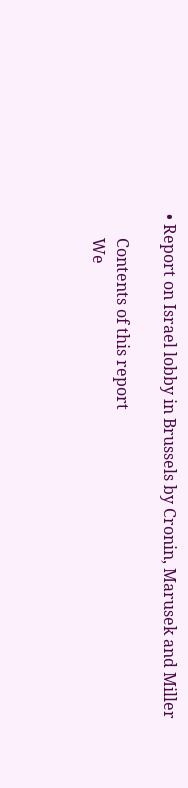• Report on Israel lobby in Brussels by Cronin, Marusek and Miller

      Contents of this report
      We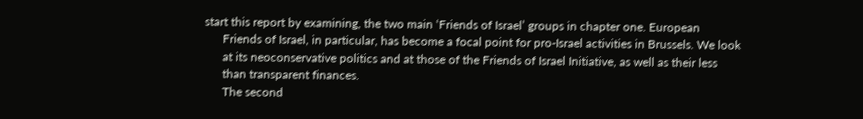start this report by examining, the two main ‘Friends of Israel’ groups in chapter one. European
      Friends of Israel, in particular, has become a focal point for pro-Israel activities in Brussels. We look
      at its neoconservative politics and at those of the Friends of Israel Initiative, as well as their less
      than transparent finances.
      The second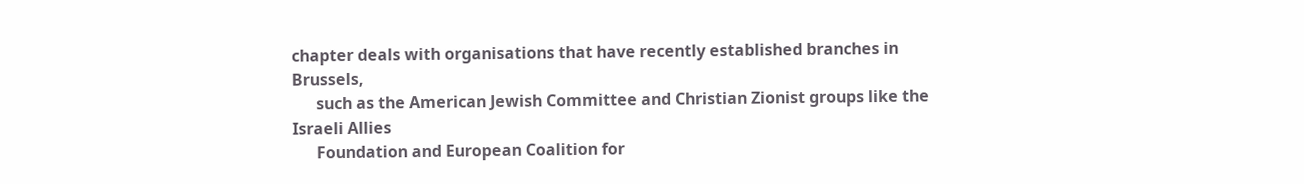chapter deals with organisations that have recently established branches in Brussels,
      such as the American Jewish Committee and Christian Zionist groups like the Israeli Allies
      Foundation and European Coalition for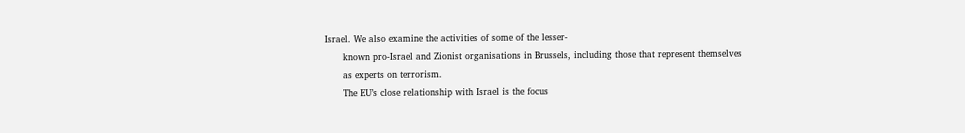Israel. We also examine the activities of some of the lesser-
      known pro-Israel and Zionist organisations in Brussels, including those that represent themselves
      as experts on terrorism.
      The EU’s close relationship with Israel is the focus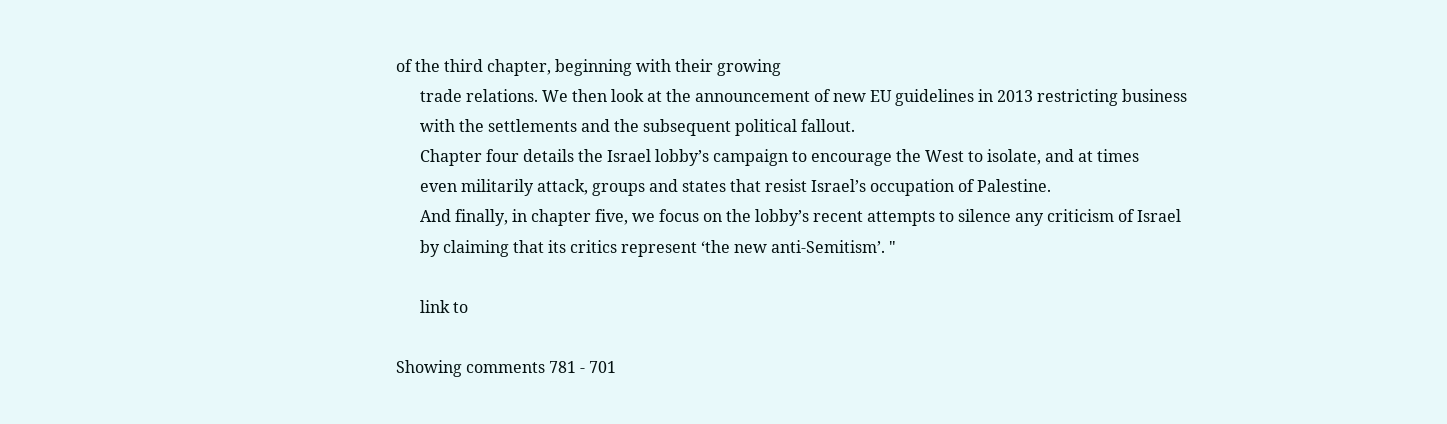of the third chapter, beginning with their growing
      trade relations. We then look at the announcement of new EU guidelines in 2013 restricting business
      with the settlements and the subsequent political fallout.
      Chapter four details the Israel lobby’s campaign to encourage the West to isolate, and at times
      even militarily attack, groups and states that resist Israel’s occupation of Palestine.
      And finally, in chapter five, we focus on the lobby’s recent attempts to silence any criticism of Israel
      by claiming that its critics represent ‘the new anti-Semitism’. "

      link to

Showing comments 781 - 701